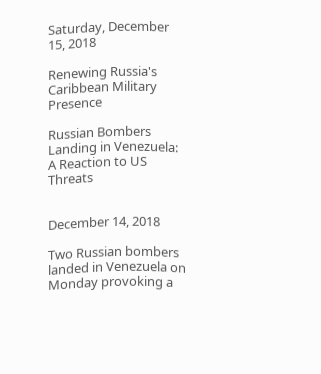Saturday, December 15, 2018

Renewing Russia's Caribbean Military Presence

Russian Bombers Landing in Venezuela: A Reaction to US Threats


December 14, 2018

Two Russian bombers landed in Venezuela on Monday provoking a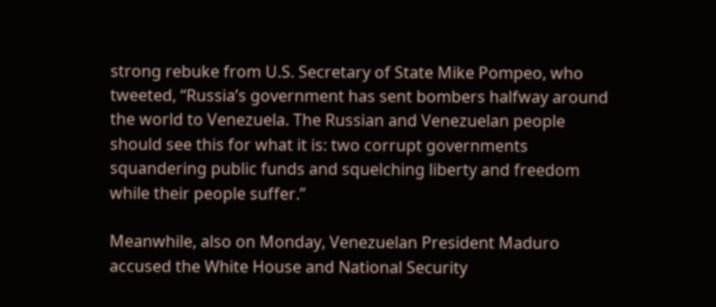strong rebuke from U.S. Secretary of State Mike Pompeo, who tweeted, “Russia’s government has sent bombers halfway around the world to Venezuela. The Russian and Venezuelan people should see this for what it is: two corrupt governments squandering public funds and squelching liberty and freedom while their people suffer.”

Meanwhile, also on Monday, Venezuelan President Maduro accused the White House and National Security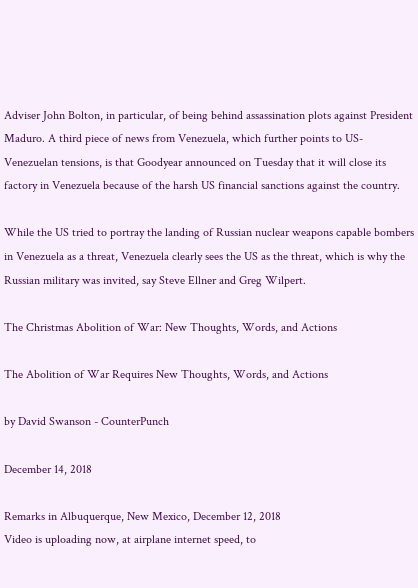Adviser John Bolton, in particular, of being behind assassination plots against President Maduro. A third piece of news from Venezuela, which further points to US-Venezuelan tensions, is that Goodyear announced on Tuesday that it will close its factory in Venezuela because of the harsh US financial sanctions against the country.

While the US tried to portray the landing of Russian nuclear weapons capable bombers in Venezuela as a threat, Venezuela clearly sees the US as the threat, which is why the Russian military was invited, say Steve Ellner and Greg Wilpert.

The Christmas Abolition of War: New Thoughts, Words, and Actions

The Abolition of War Requires New Thoughts, Words, and Actions

by David Swanson - CounterPunch

December 14, 2018

Remarks in Albuquerque, New Mexico, December 12, 2018
Video is uploading now, at airplane internet speed, to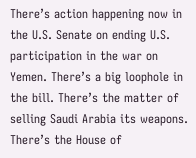There’s action happening now in the U.S. Senate on ending U.S. participation in the war on Yemen. There’s a big loophole in the bill. There’s the matter of selling Saudi Arabia its weapons. There’s the House of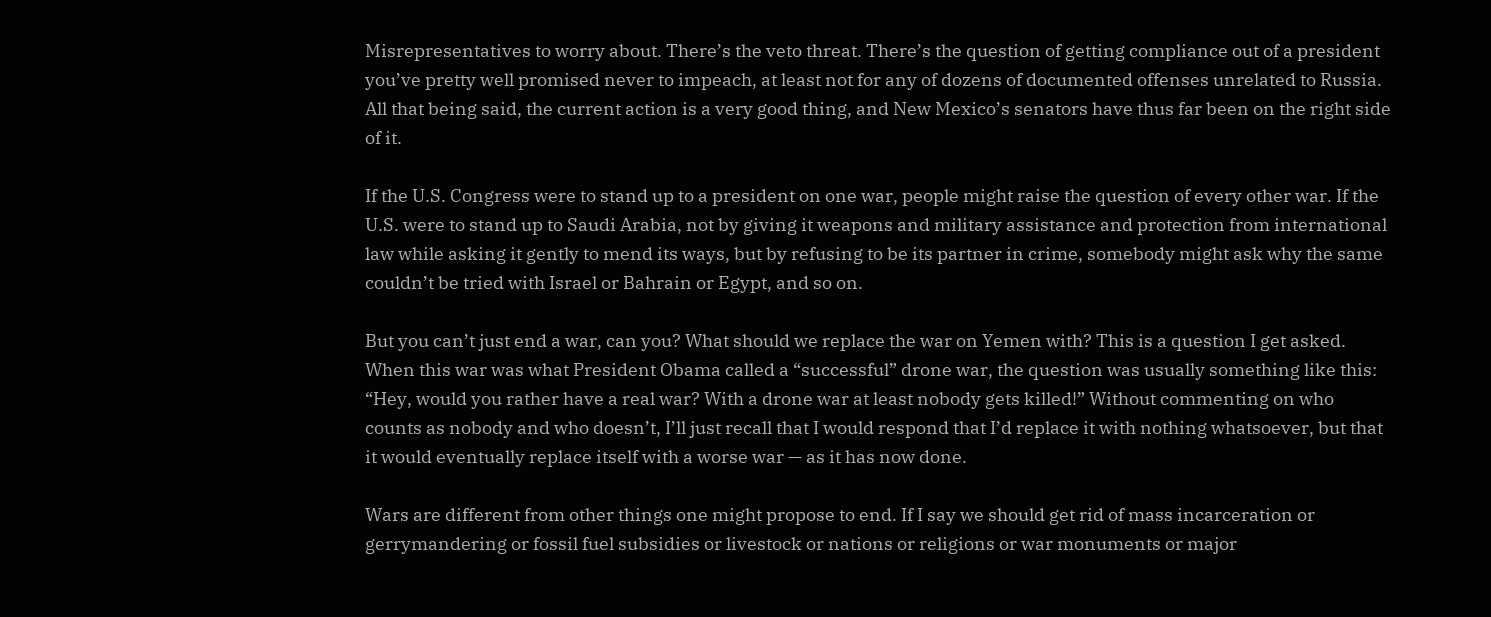Misrepresentatives to worry about. There’s the veto threat. There’s the question of getting compliance out of a president you’ve pretty well promised never to impeach, at least not for any of dozens of documented offenses unrelated to Russia. All that being said, the current action is a very good thing, and New Mexico’s senators have thus far been on the right side of it.

If the U.S. Congress were to stand up to a president on one war, people might raise the question of every other war. If the U.S. were to stand up to Saudi Arabia, not by giving it weapons and military assistance and protection from international law while asking it gently to mend its ways, but by refusing to be its partner in crime, somebody might ask why the same couldn’t be tried with Israel or Bahrain or Egypt, and so on.

But you can’t just end a war, can you? What should we replace the war on Yemen with? This is a question I get asked. When this war was what President Obama called a “successful” drone war, the question was usually something like this: “Hey, would you rather have a real war? With a drone war at least nobody gets killed!” Without commenting on who counts as nobody and who doesn’t, I’ll just recall that I would respond that I’d replace it with nothing whatsoever, but that it would eventually replace itself with a worse war — as it has now done.

Wars are different from other things one might propose to end. If I say we should get rid of mass incarceration or gerrymandering or fossil fuel subsidies or livestock or nations or religions or war monuments or major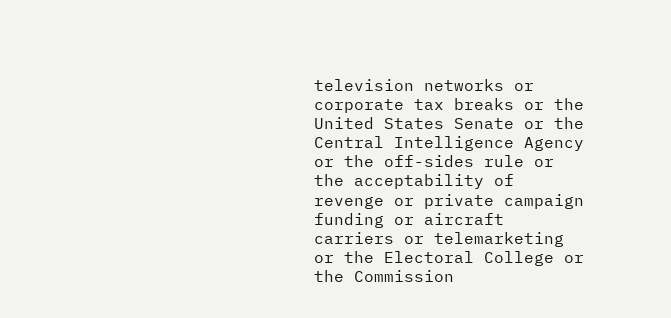television networks or corporate tax breaks or the United States Senate or the Central Intelligence Agency or the off-sides rule or the acceptability of revenge or private campaign funding or aircraft carriers or telemarketing or the Electoral College or the Commission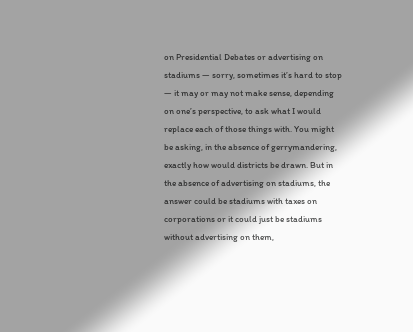on Presidential Debates or advertising on stadiums — sorry, sometimes it’s hard to stop — it may or may not make sense, depending on one’s perspective, to ask what I would replace each of those things with. You might be asking, in the absence of gerrymandering, exactly how would districts be drawn. But in the absence of advertising on stadiums, the answer could be stadiums with taxes on corporations or it could just be stadiums without advertising on them,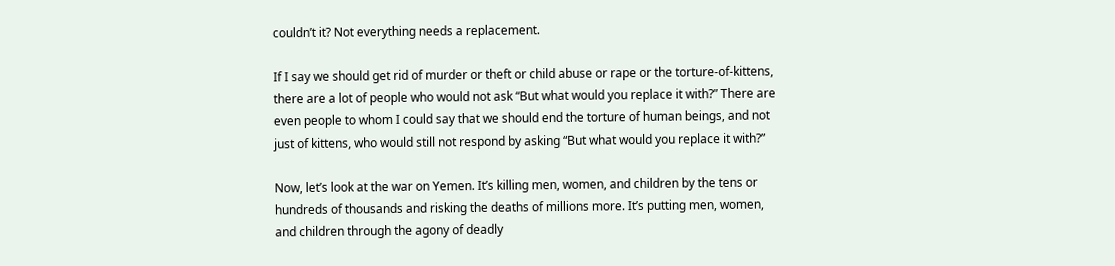couldn’t it? Not everything needs a replacement.

If I say we should get rid of murder or theft or child abuse or rape or the torture-of-kittens, there are a lot of people who would not ask “But what would you replace it with?” There are even people to whom I could say that we should end the torture of human beings, and not just of kittens, who would still not respond by asking “But what would you replace it with?”

Now, let’s look at the war on Yemen. It’s killing men, women, and children by the tens or hundreds of thousands and risking the deaths of millions more. It’s putting men, women, and children through the agony of deadly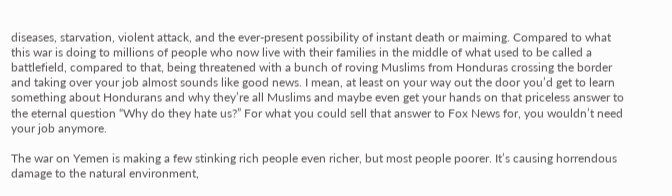diseases, starvation, violent attack, and the ever-present possibility of instant death or maiming. Compared to what this war is doing to millions of people who now live with their families in the middle of what used to be called a battlefield, compared to that, being threatened with a bunch of roving Muslims from Honduras crossing the border and taking over your job almost sounds like good news. I mean, at least on your way out the door you’d get to learn something about Hondurans and why they’re all Muslims and maybe even get your hands on that priceless answer to the eternal question “Why do they hate us?” For what you could sell that answer to Fox News for, you wouldn’t need your job anymore.

The war on Yemen is making a few stinking rich people even richer, but most people poorer. It’s causing horrendous damage to the natural environment,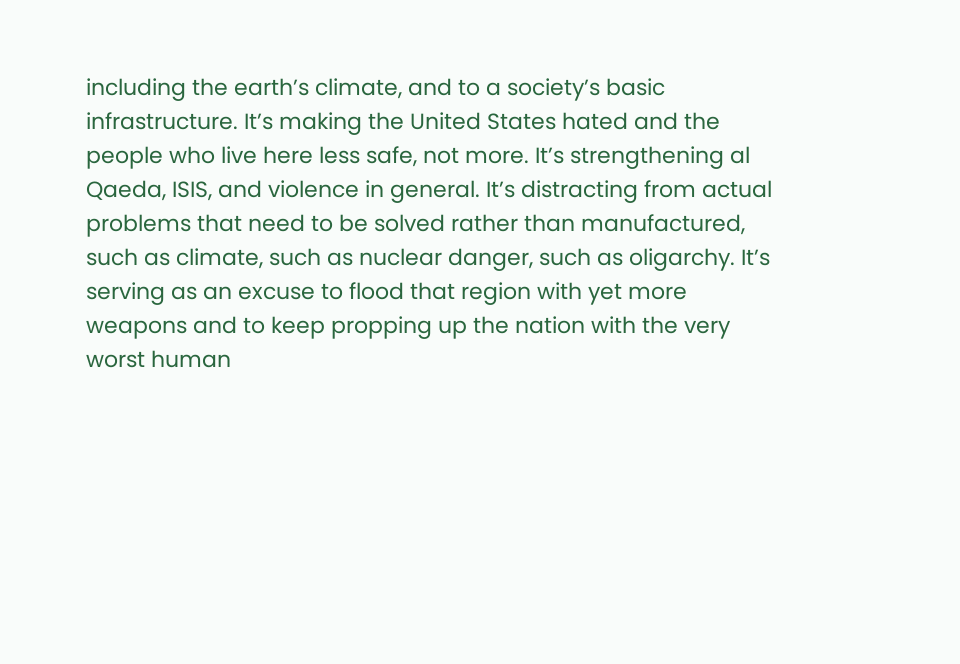including the earth’s climate, and to a society’s basic infrastructure. It’s making the United States hated and the people who live here less safe, not more. It’s strengthening al Qaeda, ISIS, and violence in general. It’s distracting from actual problems that need to be solved rather than manufactured, such as climate, such as nuclear danger, such as oligarchy. It’s serving as an excuse to flood that region with yet more weapons and to keep propping up the nation with the very worst human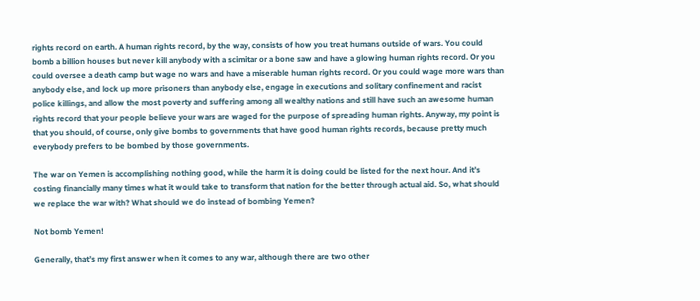rights record on earth. A human rights record, by the way, consists of how you treat humans outside of wars. You could bomb a billion houses but never kill anybody with a scimitar or a bone saw and have a glowing human rights record. Or you could oversee a death camp but wage no wars and have a miserable human rights record. Or you could wage more wars than anybody else, and lock up more prisoners than anybody else, engage in executions and solitary confinement and racist police killings, and allow the most poverty and suffering among all wealthy nations and still have such an awesome human rights record that your people believe your wars are waged for the purpose of spreading human rights. Anyway, my point is that you should, of course, only give bombs to governments that have good human rights records, because pretty much everybody prefers to be bombed by those governments.

The war on Yemen is accomplishing nothing good, while the harm it is doing could be listed for the next hour. And it’s costing financially many times what it would take to transform that nation for the better through actual aid. So, what should we replace the war with? What should we do instead of bombing Yemen?

Not bomb Yemen!

Generally, that’s my first answer when it comes to any war, although there are two other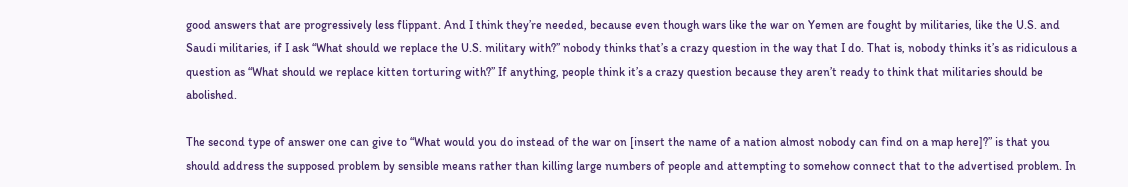good answers that are progressively less flippant. And I think they’re needed, because even though wars like the war on Yemen are fought by militaries, like the U.S. and Saudi militaries, if I ask “What should we replace the U.S. military with?” nobody thinks that’s a crazy question in the way that I do. That is, nobody thinks it’s as ridiculous a question as “What should we replace kitten torturing with?” If anything, people think it’s a crazy question because they aren’t ready to think that militaries should be abolished.

The second type of answer one can give to “What would you do instead of the war on [insert the name of a nation almost nobody can find on a map here]?” is that you should address the supposed problem by sensible means rather than killing large numbers of people and attempting to somehow connect that to the advertised problem. In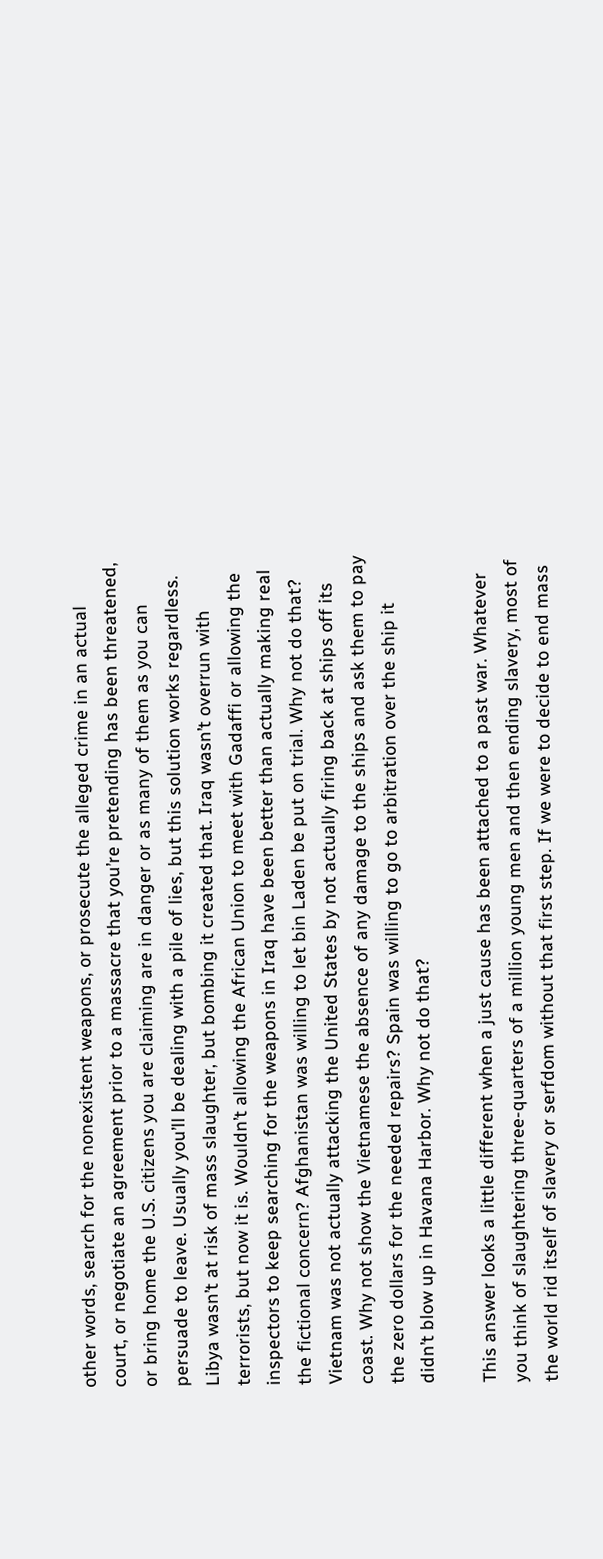other words, search for the nonexistent weapons, or prosecute the alleged crime in an actual court, or negotiate an agreement prior to a massacre that you’re pretending has been threatened, or bring home the U.S. citizens you are claiming are in danger or as many of them as you can persuade to leave. Usually you’ll be dealing with a pile of lies, but this solution works regardless. Libya wasn’t at risk of mass slaughter, but bombing it created that. Iraq wasn’t overrun with terrorists, but now it is. Wouldn’t allowing the African Union to meet with Gadaffi or allowing the inspectors to keep searching for the weapons in Iraq have been better than actually making real the fictional concern? Afghanistan was willing to let bin Laden be put on trial. Why not do that? Vietnam was not actually attacking the United States by not actually firing back at ships off its coast. Why not show the Vietnamese the absence of any damage to the ships and ask them to pay the zero dollars for the needed repairs? Spain was willing to go to arbitration over the ship it didn’t blow up in Havana Harbor. Why not do that?

This answer looks a little different when a just cause has been attached to a past war. Whatever you think of slaughtering three-quarters of a million young men and then ending slavery, most of the world rid itself of slavery or serfdom without that first step. If we were to decide to end mass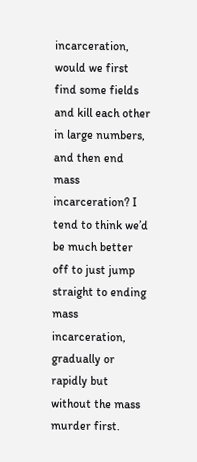incarceration, would we first find some fields and kill each other in large numbers, and then end mass incarceration? I tend to think we’d be much better off to just jump straight to ending mass incarceration, gradually or rapidly but without the mass murder first.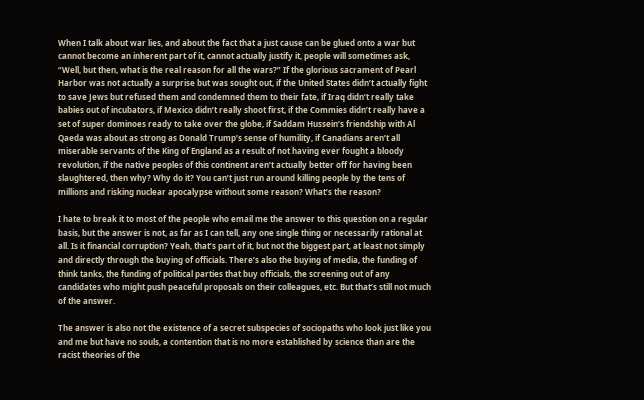When I talk about war lies, and about the fact that a just cause can be glued onto a war but cannot become an inherent part of it, cannot actually justify it, people will sometimes ask, “Well, but then, what is the real reason for all the wars?” If the glorious sacrament of Pearl Harbor was not actually a surprise but was sought out, if the United States didn’t actually fight to save Jews but refused them and condemned them to their fate, if Iraq didn’t really take babies out of incubators, if Mexico didn’t really shoot first, if the Commies didn’t really have a set of super dominoes ready to take over the globe, if Saddam Hussein’s friendship with Al Qaeda was about as strong as Donald Trump’s sense of humility, if Canadians aren’t all miserable servants of the King of England as a result of not having ever fought a bloody revolution, if the native peoples of this continent aren’t actually better off for having been slaughtered, then why? Why do it? You can’t just run around killing people by the tens of millions and risking nuclear apocalypse without some reason? What’s the reason?

I hate to break it to most of the people who email me the answer to this question on a regular basis, but the answer is not, as far as I can tell, any one single thing or necessarily rational at all. Is it financial corruption? Yeah, that’s part of it, but not the biggest part, at least not simply and directly through the buying of officials. There’s also the buying of media, the funding of think tanks, the funding of political parties that buy officials, the screening out of any candidates who might push peaceful proposals on their colleagues, etc. But that’s still not much of the answer.

The answer is also not the existence of a secret subspecies of sociopaths who look just like you and me but have no souls, a contention that is no more established by science than are the racist theories of the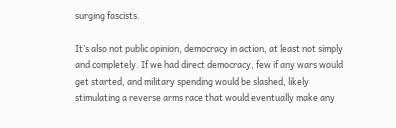surging fascists.

It’s also not public opinion, democracy in action, at least not simply and completely. If we had direct democracy, few if any wars would get started, and military spending would be slashed, likely stimulating a reverse arms race that would eventually make any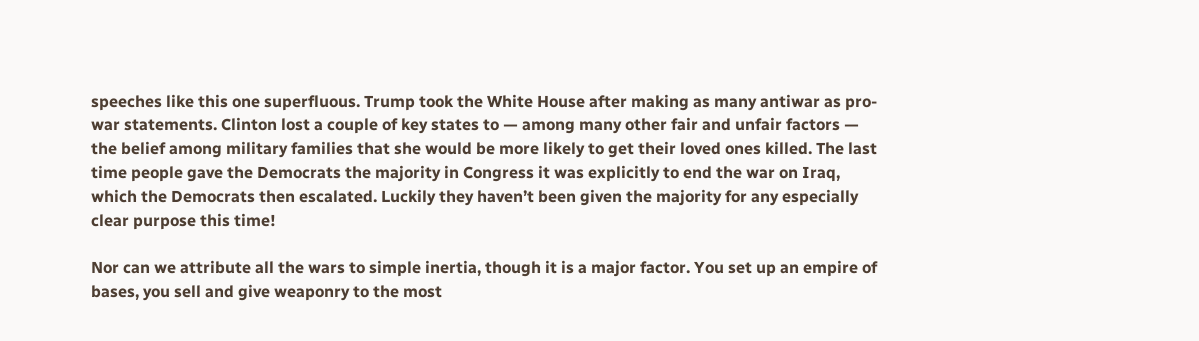speeches like this one superfluous. Trump took the White House after making as many antiwar as pro-war statements. Clinton lost a couple of key states to — among many other fair and unfair factors — the belief among military families that she would be more likely to get their loved ones killed. The last time people gave the Democrats the majority in Congress it was explicitly to end the war on Iraq, which the Democrats then escalated. Luckily they haven’t been given the majority for any especially clear purpose this time!

Nor can we attribute all the wars to simple inertia, though it is a major factor. You set up an empire of bases, you sell and give weaponry to the most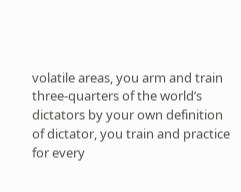volatile areas, you arm and train three-quarters of the world’s dictators by your own definition of dictator, you train and practice for every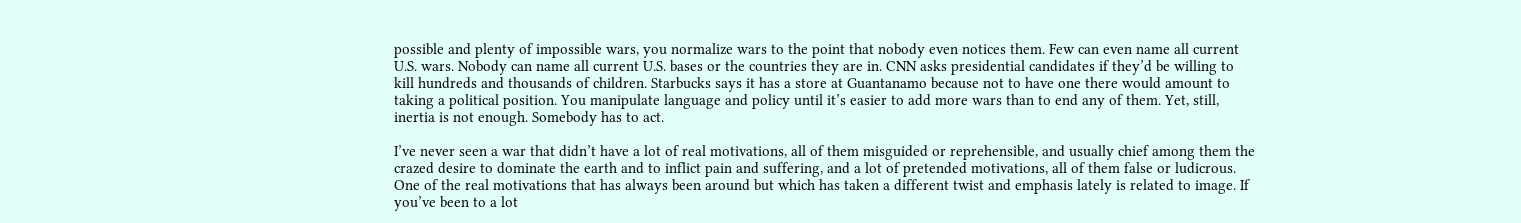possible and plenty of impossible wars, you normalize wars to the point that nobody even notices them. Few can even name all current U.S. wars. Nobody can name all current U.S. bases or the countries they are in. CNN asks presidential candidates if they’d be willing to kill hundreds and thousands of children. Starbucks says it has a store at Guantanamo because not to have one there would amount to taking a political position. You manipulate language and policy until it’s easier to add more wars than to end any of them. Yet, still, inertia is not enough. Somebody has to act.

I’ve never seen a war that didn’t have a lot of real motivations, all of them misguided or reprehensible, and usually chief among them the crazed desire to dominate the earth and to inflict pain and suffering, and a lot of pretended motivations, all of them false or ludicrous. One of the real motivations that has always been around but which has taken a different twist and emphasis lately is related to image. If you’ve been to a lot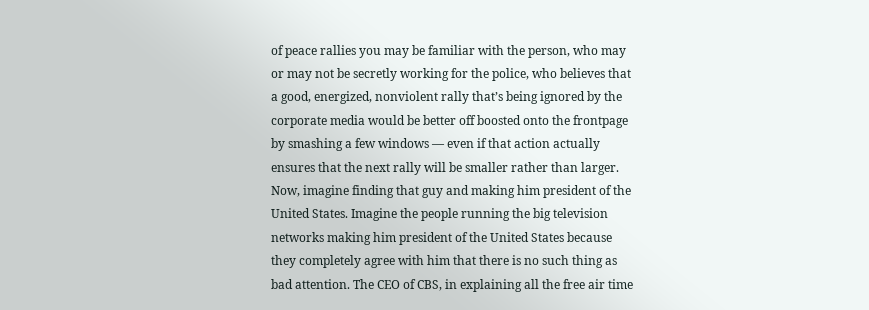of peace rallies you may be familiar with the person, who may or may not be secretly working for the police, who believes that a good, energized, nonviolent rally that’s being ignored by the corporate media would be better off boosted onto the frontpage by smashing a few windows — even if that action actually ensures that the next rally will be smaller rather than larger. Now, imagine finding that guy and making him president of the United States. Imagine the people running the big television networks making him president of the United States because they completely agree with him that there is no such thing as bad attention. The CEO of CBS, in explaining all the free air time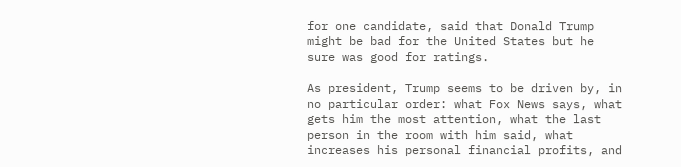for one candidate, said that Donald Trump might be bad for the United States but he sure was good for ratings.

As president, Trump seems to be driven by, in no particular order: what Fox News says, what gets him the most attention, what the last person in the room with him said, what increases his personal financial profits, and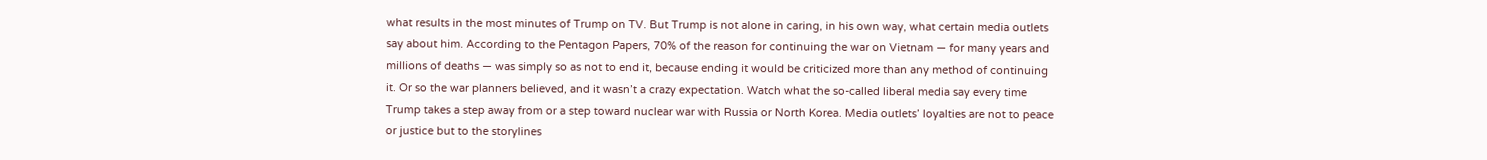what results in the most minutes of Trump on TV. But Trump is not alone in caring, in his own way, what certain media outlets say about him. According to the Pentagon Papers, 70% of the reason for continuing the war on Vietnam — for many years and millions of deaths — was simply so as not to end it, because ending it would be criticized more than any method of continuing it. Or so the war planners believed, and it wasn’t a crazy expectation. Watch what the so-called liberal media say every time Trump takes a step away from or a step toward nuclear war with Russia or North Korea. Media outlets’ loyalties are not to peace or justice but to the storylines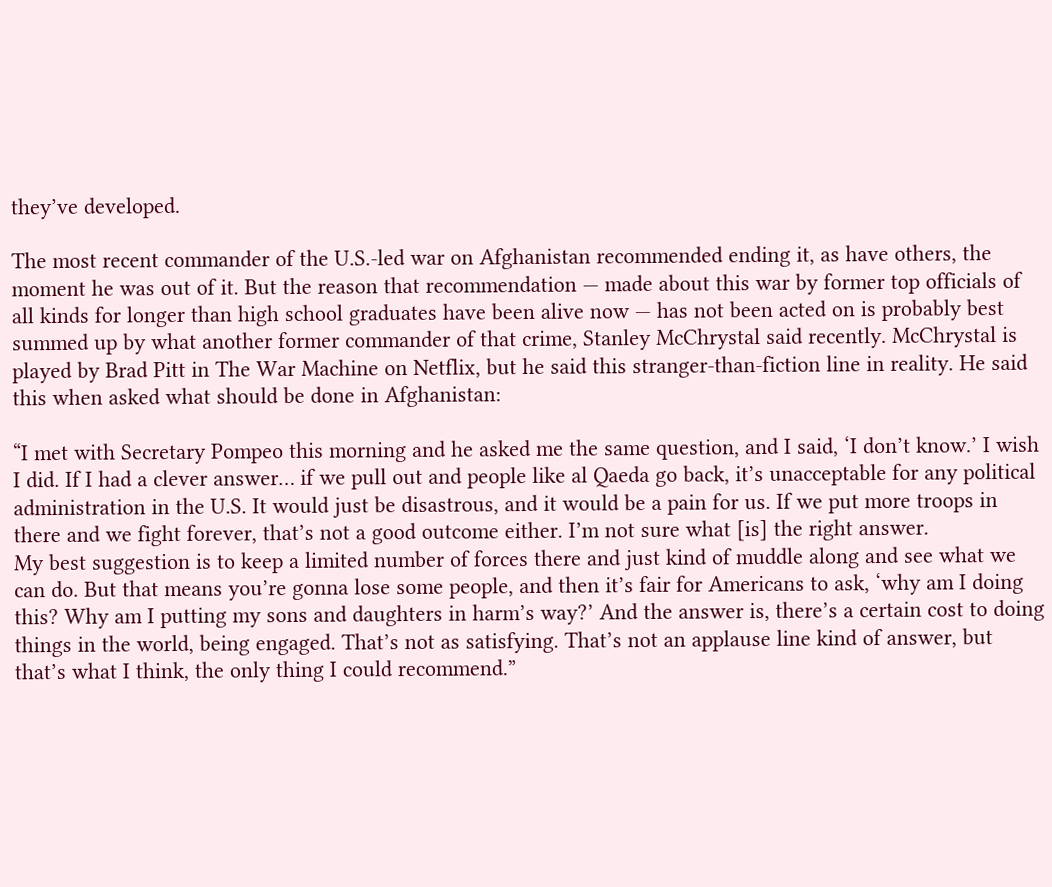they’ve developed.

The most recent commander of the U.S.-led war on Afghanistan recommended ending it, as have others, the moment he was out of it. But the reason that recommendation — made about this war by former top officials of all kinds for longer than high school graduates have been alive now — has not been acted on is probably best summed up by what another former commander of that crime, Stanley McChrystal said recently. McChrystal is played by Brad Pitt in The War Machine on Netflix, but he said this stranger-than-fiction line in reality. He said this when asked what should be done in Afghanistan:

“I met with Secretary Pompeo this morning and he asked me the same question, and I said, ‘I don’t know.’ I wish I did. If I had a clever answer… if we pull out and people like al Qaeda go back, it’s unacceptable for any political administration in the U.S. It would just be disastrous, and it would be a pain for us. If we put more troops in there and we fight forever, that’s not a good outcome either. I’m not sure what [is] the right answer.
My best suggestion is to keep a limited number of forces there and just kind of muddle along and see what we can do. But that means you’re gonna lose some people, and then it’s fair for Americans to ask, ‘why am I doing this? Why am I putting my sons and daughters in harm’s way?’ And the answer is, there’s a certain cost to doing things in the world, being engaged. That’s not as satisfying. That’s not an applause line kind of answer, but that’s what I think, the only thing I could recommend.”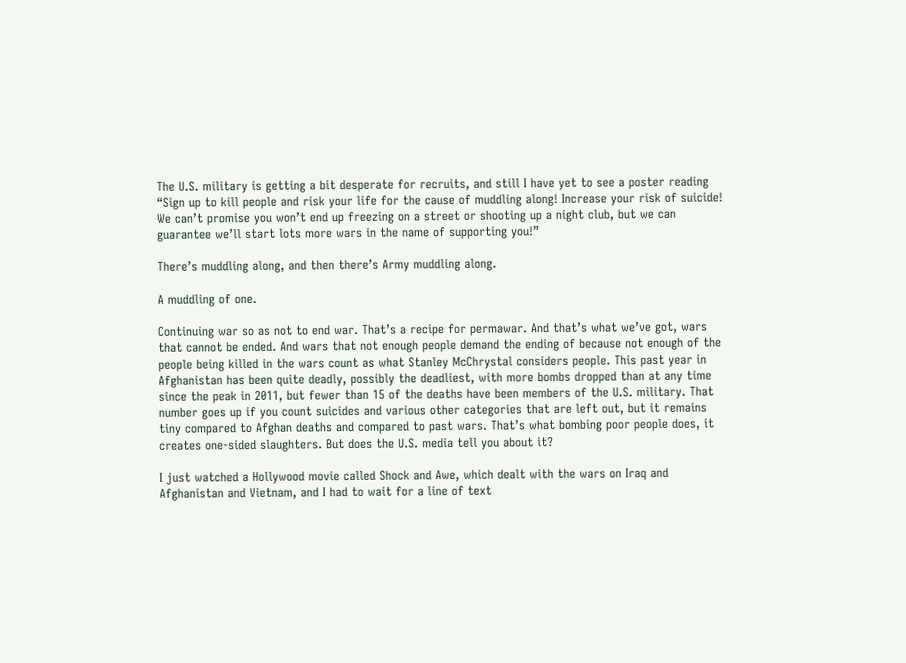The U.S. military is getting a bit desperate for recruits, and still I have yet to see a poster reading “Sign up to kill people and risk your life for the cause of muddling along! Increase your risk of suicide! We can’t promise you won’t end up freezing on a street or shooting up a night club, but we can guarantee we’ll start lots more wars in the name of supporting you!”

There’s muddling along, and then there’s Army muddling along.

A muddling of one.

Continuing war so as not to end war. That’s a recipe for permawar. And that’s what we’ve got, wars that cannot be ended. And wars that not enough people demand the ending of because not enough of the people being killed in the wars count as what Stanley McChrystal considers people. This past year in Afghanistan has been quite deadly, possibly the deadliest, with more bombs dropped than at any time since the peak in 2011, but fewer than 15 of the deaths have been members of the U.S. military. That number goes up if you count suicides and various other categories that are left out, but it remains tiny compared to Afghan deaths and compared to past wars. That’s what bombing poor people does, it creates one-sided slaughters. But does the U.S. media tell you about it?

I just watched a Hollywood movie called Shock and Awe, which dealt with the wars on Iraq and Afghanistan and Vietnam, and I had to wait for a line of text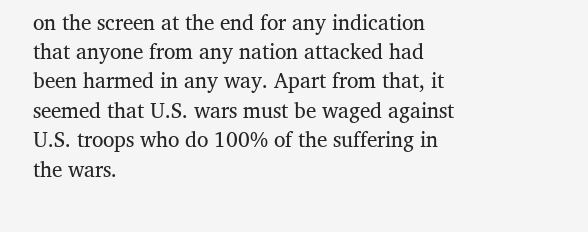on the screen at the end for any indication that anyone from any nation attacked had been harmed in any way. Apart from that, it seemed that U.S. wars must be waged against U.S. troops who do 100% of the suffering in the wars.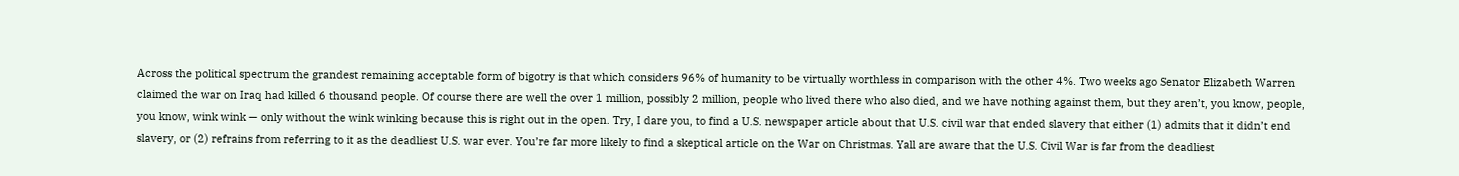Across the political spectrum the grandest remaining acceptable form of bigotry is that which considers 96% of humanity to be virtually worthless in comparison with the other 4%. Two weeks ago Senator Elizabeth Warren claimed the war on Iraq had killed 6 thousand people. Of course there are well the over 1 million, possibly 2 million, people who lived there who also died, and we have nothing against them, but they aren’t, you know, people, you know, wink wink — only without the wink winking because this is right out in the open. Try, I dare you, to find a U.S. newspaper article about that U.S. civil war that ended slavery that either (1) admits that it didn’t end slavery, or (2) refrains from referring to it as the deadliest U.S. war ever. You’re far more likely to find a skeptical article on the War on Christmas. Yall are aware that the U.S. Civil War is far from the deadliest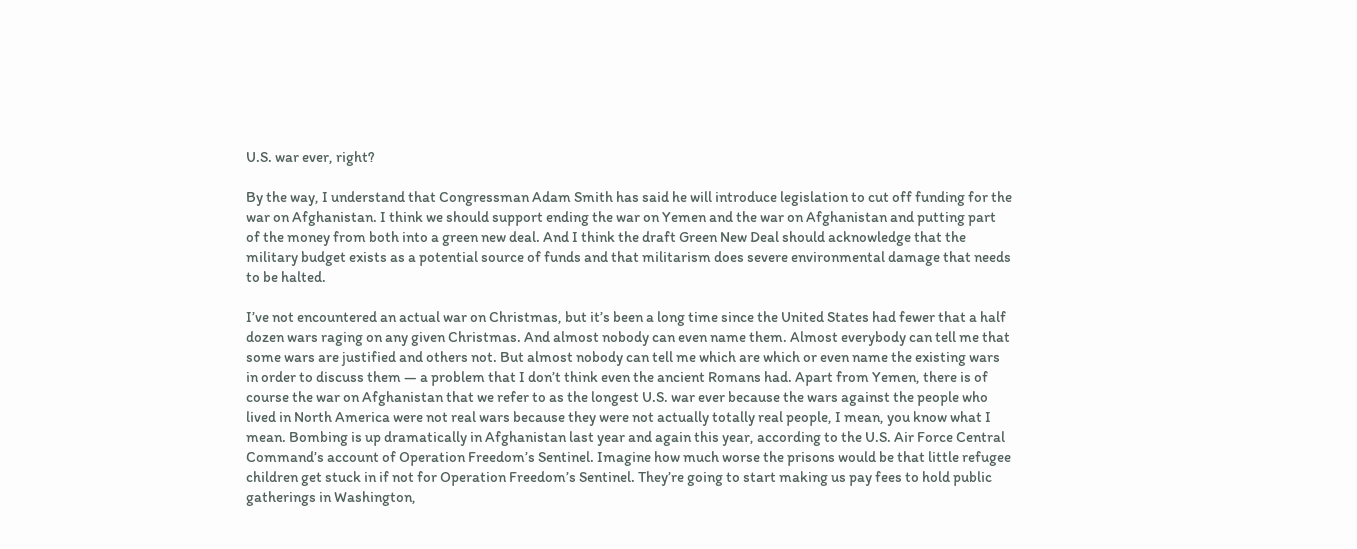U.S. war ever, right?

By the way, I understand that Congressman Adam Smith has said he will introduce legislation to cut off funding for the war on Afghanistan. I think we should support ending the war on Yemen and the war on Afghanistan and putting part of the money from both into a green new deal. And I think the draft Green New Deal should acknowledge that the military budget exists as a potential source of funds and that militarism does severe environmental damage that needs to be halted.

I’ve not encountered an actual war on Christmas, but it’s been a long time since the United States had fewer that a half dozen wars raging on any given Christmas. And almost nobody can even name them. Almost everybody can tell me that some wars are justified and others not. But almost nobody can tell me which are which or even name the existing wars in order to discuss them — a problem that I don’t think even the ancient Romans had. Apart from Yemen, there is of course the war on Afghanistan that we refer to as the longest U.S. war ever because the wars against the people who lived in North America were not real wars because they were not actually totally real people, I mean, you know what I mean. Bombing is up dramatically in Afghanistan last year and again this year, according to the U.S. Air Force Central Command’s account of Operation Freedom’s Sentinel. Imagine how much worse the prisons would be that little refugee children get stuck in if not for Operation Freedom’s Sentinel. They’re going to start making us pay fees to hold public gatherings in Washington,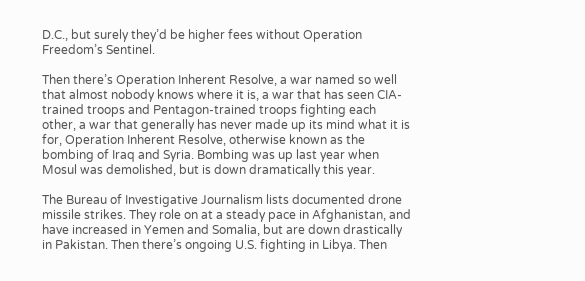D.C., but surely they’d be higher fees without Operation Freedom’s Sentinel.

Then there’s Operation Inherent Resolve, a war named so well that almost nobody knows where it is, a war that has seen CIA-trained troops and Pentagon-trained troops fighting each other, a war that generally has never made up its mind what it is for, Operation Inherent Resolve, otherwise known as the bombing of Iraq and Syria. Bombing was up last year when Mosul was demolished, but is down dramatically this year.

The Bureau of Investigative Journalism lists documented drone missile strikes. They role on at a steady pace in Afghanistan, and have increased in Yemen and Somalia, but are down drastically in Pakistan. Then there’s ongoing U.S. fighting in Libya. Then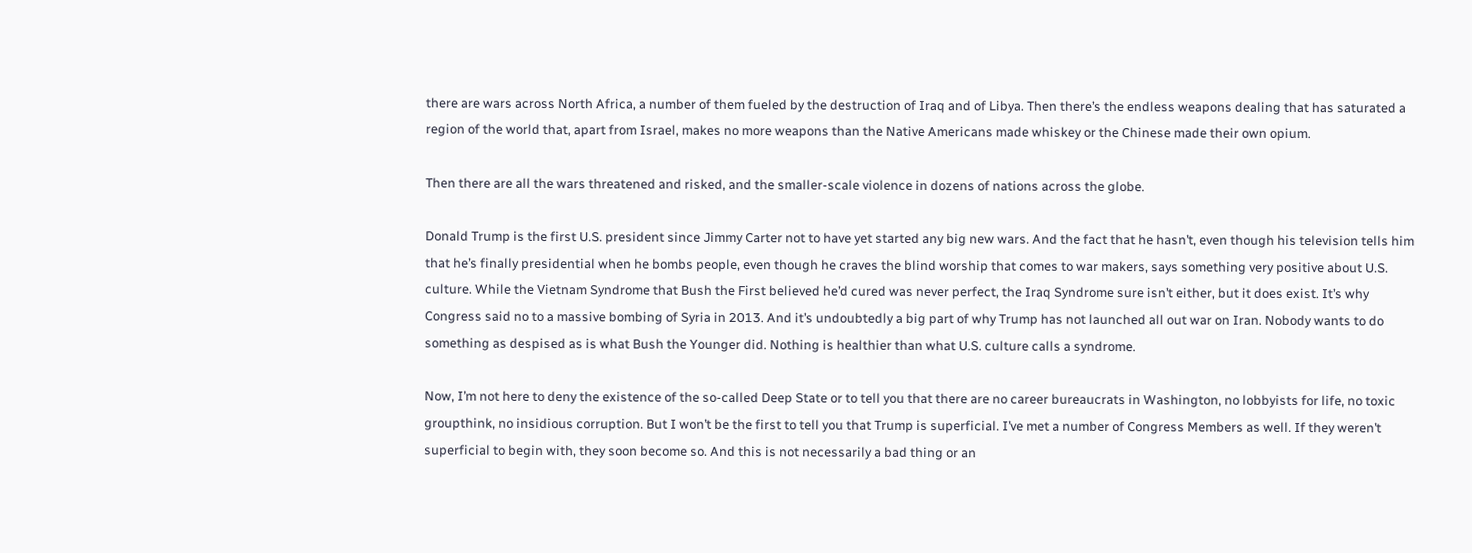there are wars across North Africa, a number of them fueled by the destruction of Iraq and of Libya. Then there’s the endless weapons dealing that has saturated a region of the world that, apart from Israel, makes no more weapons than the Native Americans made whiskey or the Chinese made their own opium.

Then there are all the wars threatened and risked, and the smaller-scale violence in dozens of nations across the globe.

Donald Trump is the first U.S. president since Jimmy Carter not to have yet started any big new wars. And the fact that he hasn’t, even though his television tells him that he’s finally presidential when he bombs people, even though he craves the blind worship that comes to war makers, says something very positive about U.S. culture. While the Vietnam Syndrome that Bush the First believed he’d cured was never perfect, the Iraq Syndrome sure isn’t either, but it does exist. It’s why Congress said no to a massive bombing of Syria in 2013. And it’s undoubtedly a big part of why Trump has not launched all out war on Iran. Nobody wants to do something as despised as is what Bush the Younger did. Nothing is healthier than what U.S. culture calls a syndrome.

Now, I’m not here to deny the existence of the so-called Deep State or to tell you that there are no career bureaucrats in Washington, no lobbyists for life, no toxic groupthink, no insidious corruption. But I won’t be the first to tell you that Trump is superficial. I’ve met a number of Congress Members as well. If they weren’t superficial to begin with, they soon become so. And this is not necessarily a bad thing or an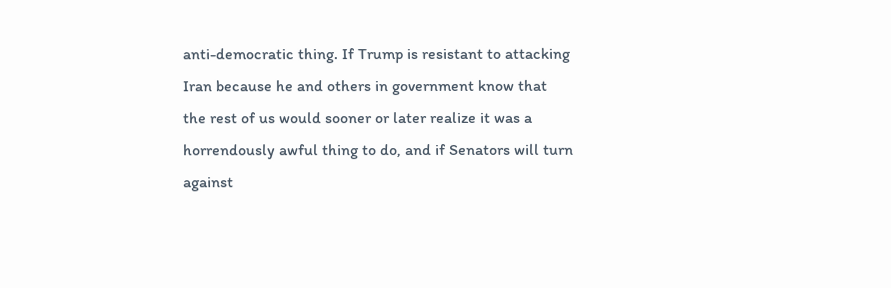anti-democratic thing. If Trump is resistant to attacking Iran because he and others in government know that the rest of us would sooner or later realize it was a horrendously awful thing to do, and if Senators will turn against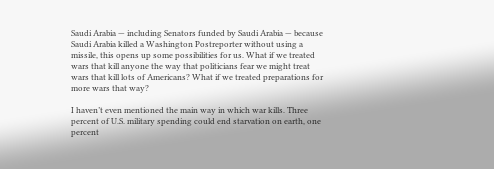Saudi Arabia — including Senators funded by Saudi Arabia — because Saudi Arabia killed a Washington Postreporter without using a missile, this opens up some possibilities for us. What if we treated wars that kill anyone the way that politicians fear we might treat wars that kill lots of Americans? What if we treated preparations for more wars that way?

I haven’t even mentioned the main way in which war kills. Three percent of U.S. military spending could end starvation on earth, one percent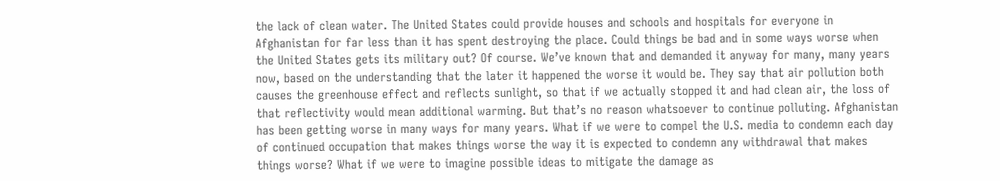the lack of clean water. The United States could provide houses and schools and hospitals for everyone in Afghanistan for far less than it has spent destroying the place. Could things be bad and in some ways worse when the United States gets its military out? Of course. We’ve known that and demanded it anyway for many, many years now, based on the understanding that the later it happened the worse it would be. They say that air pollution both causes the greenhouse effect and reflects sunlight, so that if we actually stopped it and had clean air, the loss of that reflectivity would mean additional warming. But that’s no reason whatsoever to continue polluting. Afghanistan has been getting worse in many ways for many years. What if we were to compel the U.S. media to condemn each day of continued occupation that makes things worse the way it is expected to condemn any withdrawal that makes things worse? What if we were to imagine possible ideas to mitigate the damage as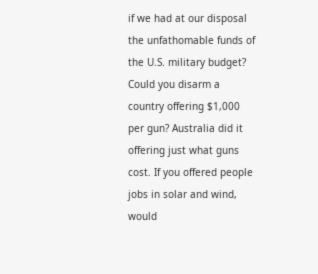if we had at our disposal the unfathomable funds of the U.S. military budget? Could you disarm a country offering $1,000 per gun? Australia did it offering just what guns cost. If you offered people jobs in solar and wind, would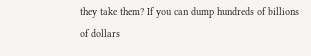they take them? If you can dump hundreds of billions of dollars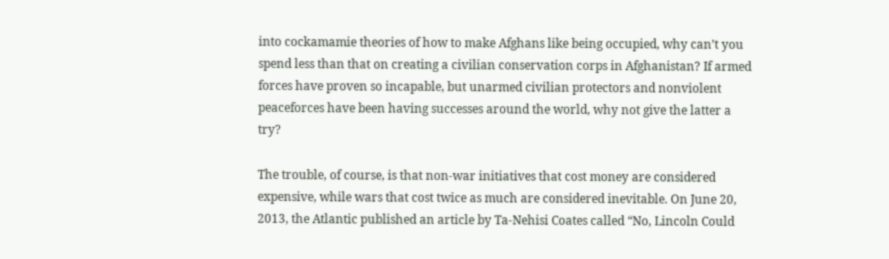into cockamamie theories of how to make Afghans like being occupied, why can’t you spend less than that on creating a civilian conservation corps in Afghanistan? If armed forces have proven so incapable, but unarmed civilian protectors and nonviolent peaceforces have been having successes around the world, why not give the latter a try?

The trouble, of course, is that non-war initiatives that cost money are considered expensive, while wars that cost twice as much are considered inevitable. On June 20, 2013, the Atlantic published an article by Ta-Nehisi Coates called “No, Lincoln Could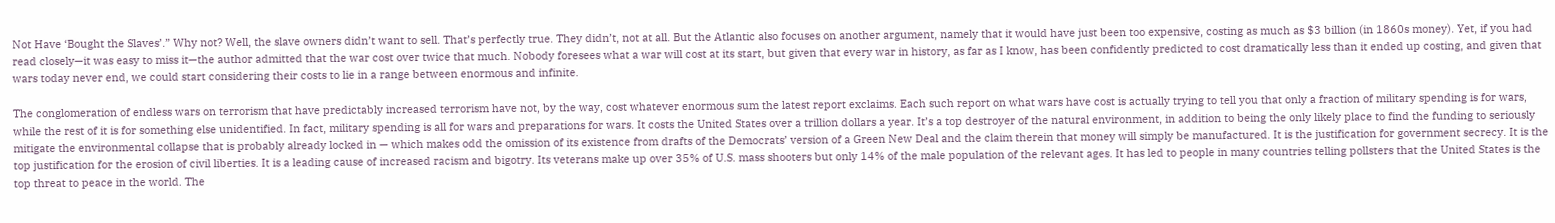Not Have ‘Bought the Slaves’.” Why not? Well, the slave owners didn’t want to sell. That’s perfectly true. They didn’t, not at all. But the Atlantic also focuses on another argument, namely that it would have just been too expensive, costing as much as $3 billion (in 1860s money). Yet, if you had read closely—it was easy to miss it—the author admitted that the war cost over twice that much. Nobody foresees what a war will cost at its start, but given that every war in history, as far as I know, has been confidently predicted to cost dramatically less than it ended up costing, and given that wars today never end, we could start considering their costs to lie in a range between enormous and infinite.

The conglomeration of endless wars on terrorism that have predictably increased terrorism have not, by the way, cost whatever enormous sum the latest report exclaims. Each such report on what wars have cost is actually trying to tell you that only a fraction of military spending is for wars, while the rest of it is for something else unidentified. In fact, military spending is all for wars and preparations for wars. It costs the United States over a trillion dollars a year. It’s a top destroyer of the natural environment, in addition to being the only likely place to find the funding to seriously mitigate the environmental collapse that is probably already locked in — which makes odd the omission of its existence from drafts of the Democrats’ version of a Green New Deal and the claim therein that money will simply be manufactured. It is the justification for government secrecy. It is the top justification for the erosion of civil liberties. It is a leading cause of increased racism and bigotry. Its veterans make up over 35% of U.S. mass shooters but only 14% of the male population of the relevant ages. It has led to people in many countries telling pollsters that the United States is the top threat to peace in the world. The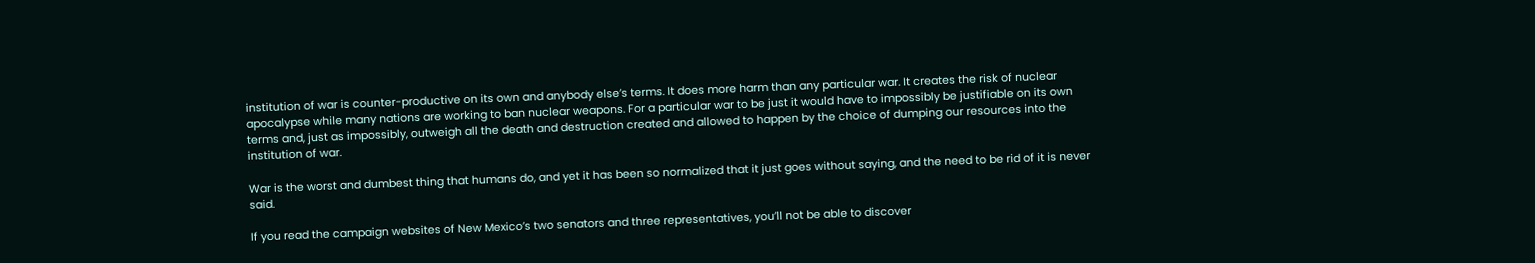institution of war is counter-productive on its own and anybody else’s terms. It does more harm than any particular war. It creates the risk of nuclear apocalypse while many nations are working to ban nuclear weapons. For a particular war to be just it would have to impossibly be justifiable on its own terms and, just as impossibly, outweigh all the death and destruction created and allowed to happen by the choice of dumping our resources into the institution of war.

War is the worst and dumbest thing that humans do, and yet it has been so normalized that it just goes without saying, and the need to be rid of it is never said.

If you read the campaign websites of New Mexico’s two senators and three representatives, you’ll not be able to discover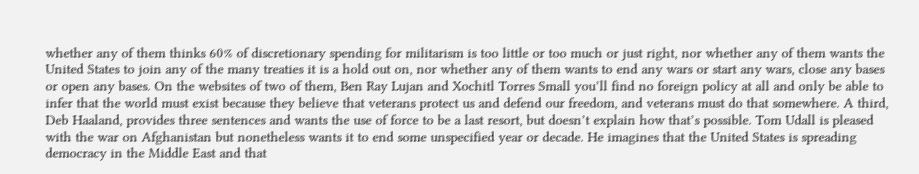whether any of them thinks 60% of discretionary spending for militarism is too little or too much or just right, nor whether any of them wants the United States to join any of the many treaties it is a hold out on, nor whether any of them wants to end any wars or start any wars, close any bases or open any bases. On the websites of two of them, Ben Ray Lujan and Xochitl Torres Small you’ll find no foreign policy at all and only be able to infer that the world must exist because they believe that veterans protect us and defend our freedom, and veterans must do that somewhere. A third, Deb Haaland, provides three sentences and wants the use of force to be a last resort, but doesn’t explain how that’s possible. Tom Udall is pleased with the war on Afghanistan but nonetheless wants it to end some unspecified year or decade. He imagines that the United States is spreading democracy in the Middle East and that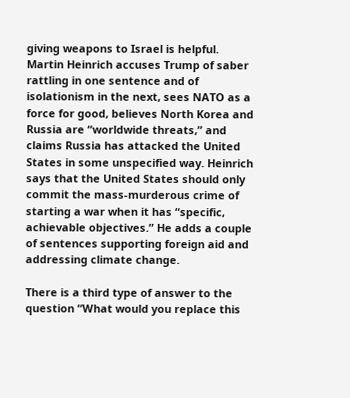giving weapons to Israel is helpful. Martin Heinrich accuses Trump of saber rattling in one sentence and of isolationism in the next, sees NATO as a force for good, believes North Korea and Russia are “worldwide threats,” and claims Russia has attacked the United States in some unspecified way. Heinrich says that the United States should only commit the mass-murderous crime of starting a war when it has “specific, achievable objectives.” He adds a couple of sentences supporting foreign aid and addressing climate change.

There is a third type of answer to the question “What would you replace this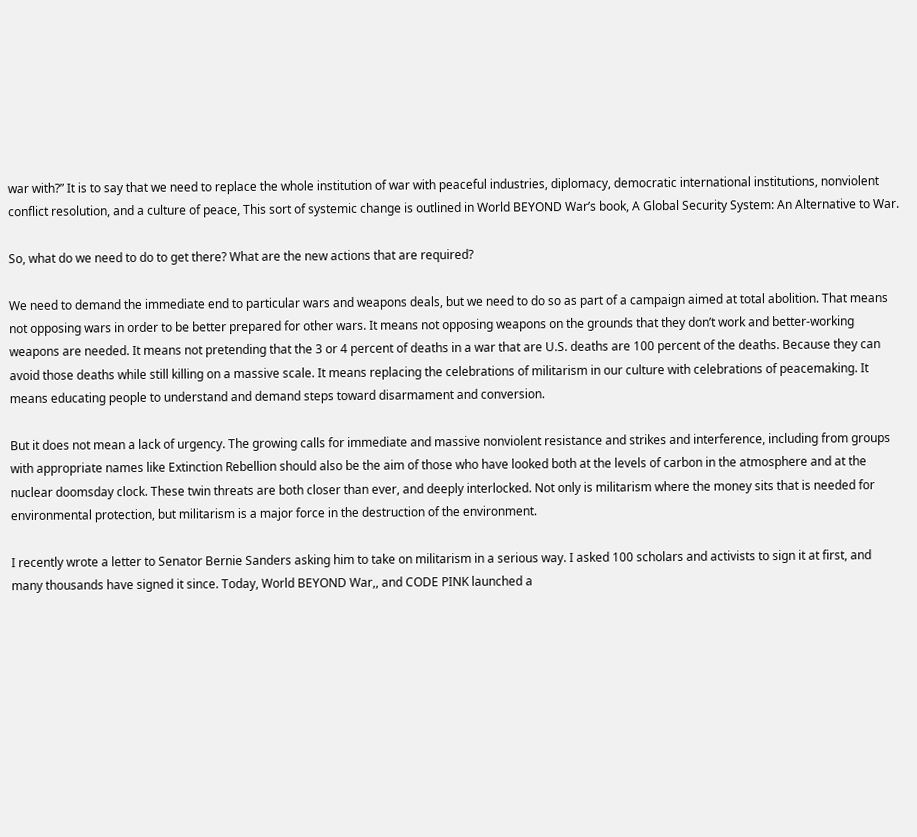war with?” It is to say that we need to replace the whole institution of war with peaceful industries, diplomacy, democratic international institutions, nonviolent conflict resolution, and a culture of peace, This sort of systemic change is outlined in World BEYOND War’s book, A Global Security System: An Alternative to War.

So, what do we need to do to get there? What are the new actions that are required?

We need to demand the immediate end to particular wars and weapons deals, but we need to do so as part of a campaign aimed at total abolition. That means not opposing wars in order to be better prepared for other wars. It means not opposing weapons on the grounds that they don’t work and better-working weapons are needed. It means not pretending that the 3 or 4 percent of deaths in a war that are U.S. deaths are 100 percent of the deaths. Because they can avoid those deaths while still killing on a massive scale. It means replacing the celebrations of militarism in our culture with celebrations of peacemaking. It means educating people to understand and demand steps toward disarmament and conversion.

But it does not mean a lack of urgency. The growing calls for immediate and massive nonviolent resistance and strikes and interference, including from groups with appropriate names like Extinction Rebellion should also be the aim of those who have looked both at the levels of carbon in the atmosphere and at the nuclear doomsday clock. These twin threats are both closer than ever, and deeply interlocked. Not only is militarism where the money sits that is needed for environmental protection, but militarism is a major force in the destruction of the environment.

I recently wrote a letter to Senator Bernie Sanders asking him to take on militarism in a serious way. I asked 100 scholars and activists to sign it at first, and many thousands have signed it since. Today, World BEYOND War,, and CODE PINK launched a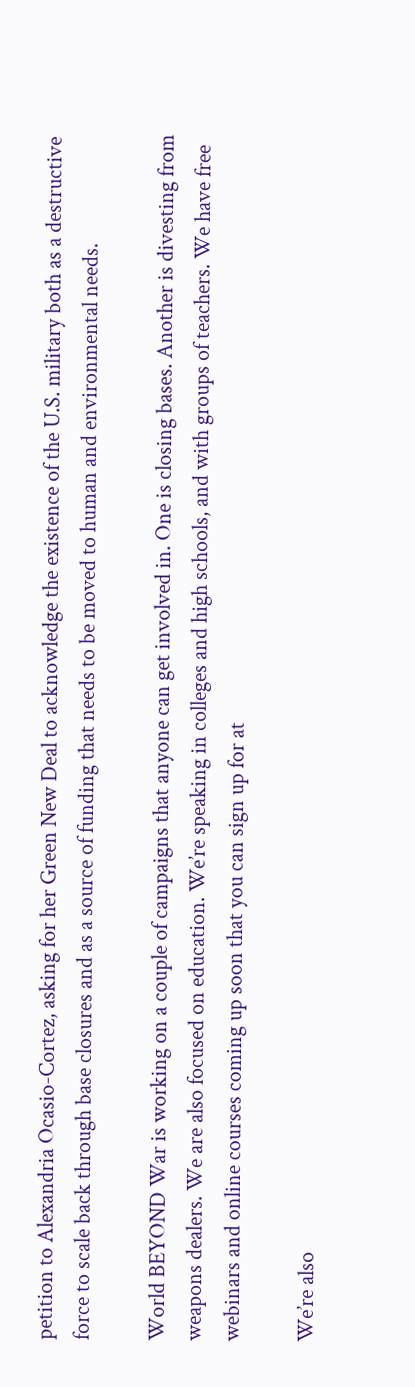petition to Alexandria Ocasio-Cortez, asking for her Green New Deal to acknowledge the existence of the U.S. military both as a destructive force to scale back through base closures and as a source of funding that needs to be moved to human and environmental needs.

World BEYOND War is working on a couple of campaigns that anyone can get involved in. One is closing bases. Another is divesting from weapons dealers. We are also focused on education. We’re speaking in colleges and high schools, and with groups of teachers. We have free webinars and online courses coming up soon that you can sign up for at

We’re also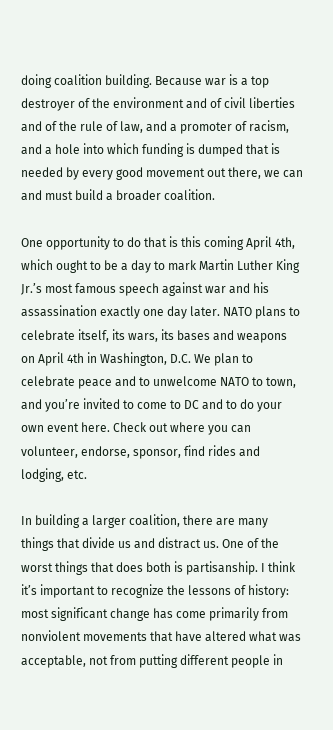doing coalition building. Because war is a top destroyer of the environment and of civil liberties and of the rule of law, and a promoter of racism, and a hole into which funding is dumped that is needed by every good movement out there, we can and must build a broader coalition.

One opportunity to do that is this coming April 4th, which ought to be a day to mark Martin Luther King Jr.’s most famous speech against war and his assassination exactly one day later. NATO plans to celebrate itself, its wars, its bases and weapons on April 4th in Washington, D.C. We plan to celebrate peace and to unwelcome NATO to town, and you’re invited to come to DC and to do your own event here. Check out where you can volunteer, endorse, sponsor, find rides and lodging, etc.

In building a larger coalition, there are many things that divide us and distract us. One of the worst things that does both is partisanship. I think it’s important to recognize the lessons of history: most significant change has come primarily from nonviolent movements that have altered what was acceptable, not from putting different people in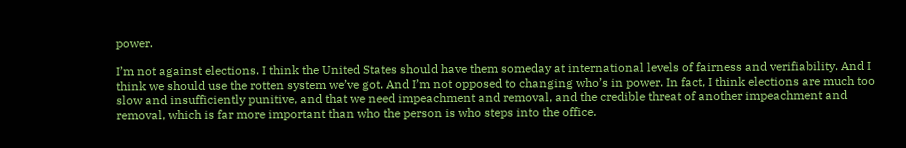power.

I’m not against elections. I think the United States should have them someday at international levels of fairness and verifiability. And I think we should use the rotten system we’ve got. And I’m not opposed to changing who’s in power. In fact, I think elections are much too slow and insufficiently punitive, and that we need impeachment and removal, and the credible threat of another impeachment and removal, which is far more important than who the person is who steps into the office.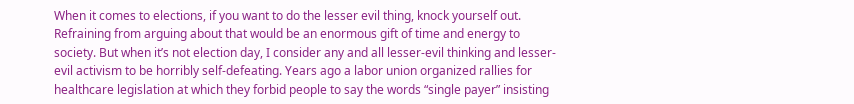When it comes to elections, if you want to do the lesser evil thing, knock yourself out. Refraining from arguing about that would be an enormous gift of time and energy to society. But when it’s not election day, I consider any and all lesser-evil thinking and lesser-evil activism to be horribly self-defeating. Years ago a labor union organized rallies for healthcare legislation at which they forbid people to say the words “single payer” insisting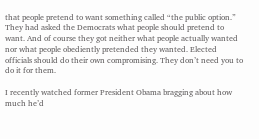that people pretend to want something called “the public option.” They had asked the Democrats what people should pretend to want. And of course they got neither what people actually wanted nor what people obediently pretended they wanted. Elected officials should do their own compromising. They don’t need you to do it for them.

I recently watched former President Obama bragging about how much he’d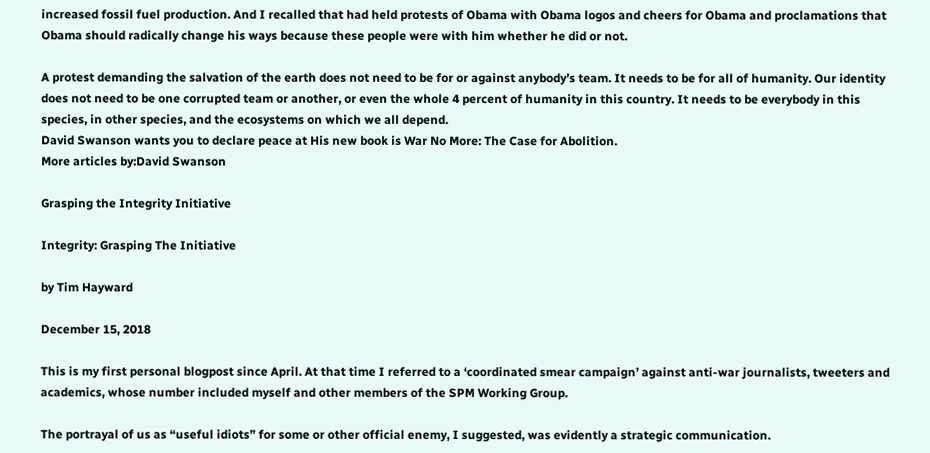increased fossil fuel production. And I recalled that had held protests of Obama with Obama logos and cheers for Obama and proclamations that Obama should radically change his ways because these people were with him whether he did or not.

A protest demanding the salvation of the earth does not need to be for or against anybody’s team. It needs to be for all of humanity. Our identity does not need to be one corrupted team or another, or even the whole 4 percent of humanity in this country. It needs to be everybody in this species, in other species, and the ecosystems on which we all depend.
David Swanson wants you to declare peace at His new book is War No More: The Case for Abolition.
More articles by:David Swanson

Grasping the Integrity Initiative

Integrity: Grasping The Initiative

by Tim Hayward

December 15, 2018

This is my first personal blogpost since April. At that time I referred to a ‘coordinated smear campaign’ against anti-war journalists, tweeters and academics, whose number included myself and other members of the SPM Working Group.

The portrayal of us as “useful idiots” for some or other official enemy, I suggested, was evidently a strategic communication.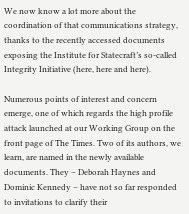We now know a lot more about the coordination of that communications strategy, thanks to the recently accessed documents exposing the Institute for Statecraft’s so-called Integrity Initiative (here, here and here).

Numerous points of interest and concern emerge, one of which regards the high profile attack launched at our Working Group on the front page of The Times. Two of its authors, we learn, are named in the newly available documents. They – Deborah Haynes and Dominic Kennedy – have not so far responded to invitations to clarify their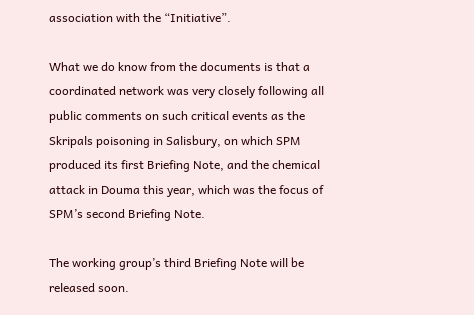association with the “Initiative”.

What we do know from the documents is that a coordinated network was very closely following all public comments on such critical events as the Skripals poisoning in Salisbury, on which SPM produced its first Briefing Note, and the chemical attack in Douma this year, which was the focus of SPM’s second Briefing Note.

The working group’s third Briefing Note will be released soon.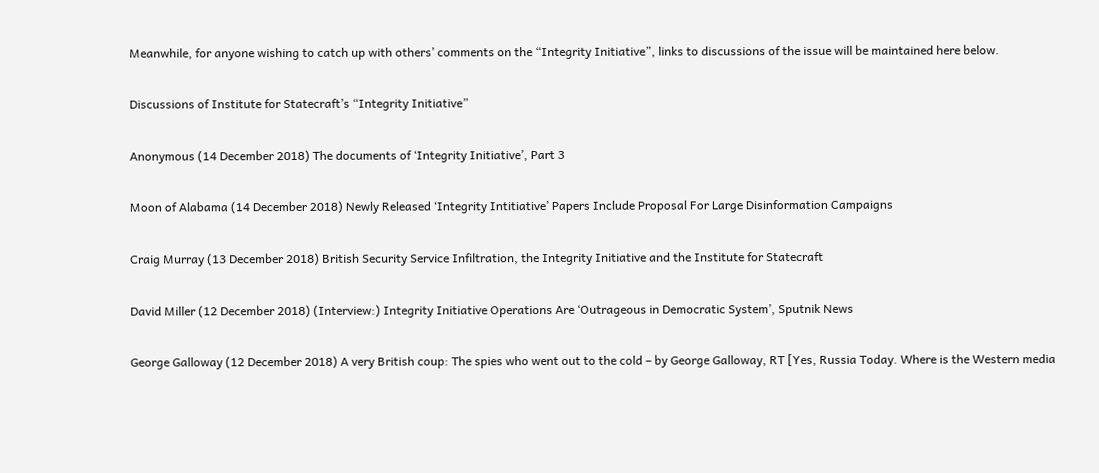Meanwhile, for anyone wishing to catch up with others’ comments on the “Integrity Initiative”, links to discussions of the issue will be maintained here below.

Discussions of Institute for Statecraft’s “Integrity Initiative”

Anonymous (14 December 2018) The documents of ‘Integrity Initiative’, Part 3

Moon of Alabama (14 December 2018) Newly Released ‘Integrity Intitiative’ Papers Include Proposal For Large Disinformation Campaigns

Craig Murray (13 December 2018) British Security Service Infiltration, the Integrity Initiative and the Institute for Statecraft

David Miller (12 December 2018) (Interview:) Integrity Initiative Operations Are ‘Outrageous in Democratic System’, Sputnik News

George Galloway (12 December 2018) A very British coup: The spies who went out to the cold – by George Galloway, RT [Yes, Russia Today. Where is the Western media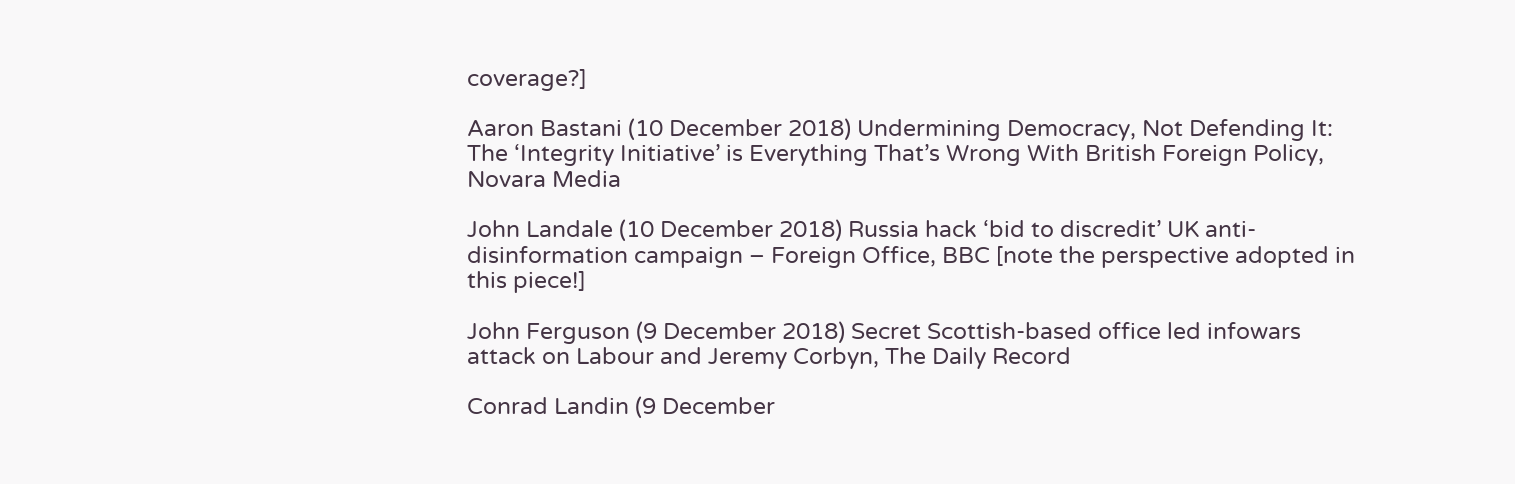coverage?]

Aaron Bastani (10 December 2018) Undermining Democracy, Not Defending It: The ‘Integrity Initiative’ is Everything That’s Wrong With British Foreign Policy, Novara Media

John Landale (10 December 2018) Russia hack ‘bid to discredit’ UK anti-disinformation campaign – Foreign Office, BBC [note the perspective adopted in this piece!]

John Ferguson (9 December 2018) Secret Scottish-based office led infowars attack on Labour and Jeremy Corbyn, The Daily Record

Conrad Landin (9 December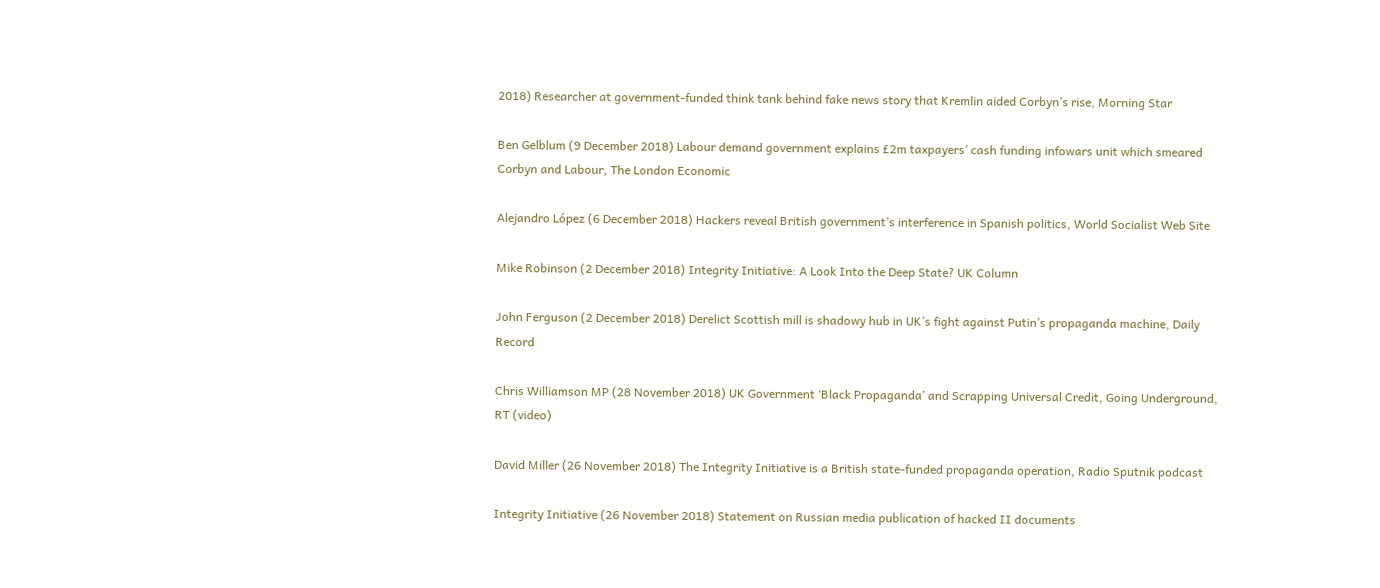2018) Researcher at government-funded think tank behind fake news story that Kremlin aided Corbyn’s rise, Morning Star

Ben Gelblum (9 December 2018) Labour demand government explains £2m taxpayers’ cash funding infowars unit which smeared Corbyn and Labour, The London Economic

Alejandro López (6 December 2018) Hackers reveal British government’s interference in Spanish politics, World Socialist Web Site

Mike Robinson (2 December 2018) Integrity Initiative: A Look Into the Deep State? UK Column

John Ferguson (2 December 2018) Derelict Scottish mill is shadowy hub in UK’s fight against Putin’s propaganda machine, Daily Record

Chris Williamson MP (28 November 2018) UK Government ‘Black Propaganda’ and Scrapping Universal Credit, Going Underground, RT (video)

David Miller (26 November 2018) The Integrity Initiative is a British state-funded propaganda operation, Radio Sputnik podcast

Integrity Initiative (26 November 2018) Statement on Russian media publication of hacked II documents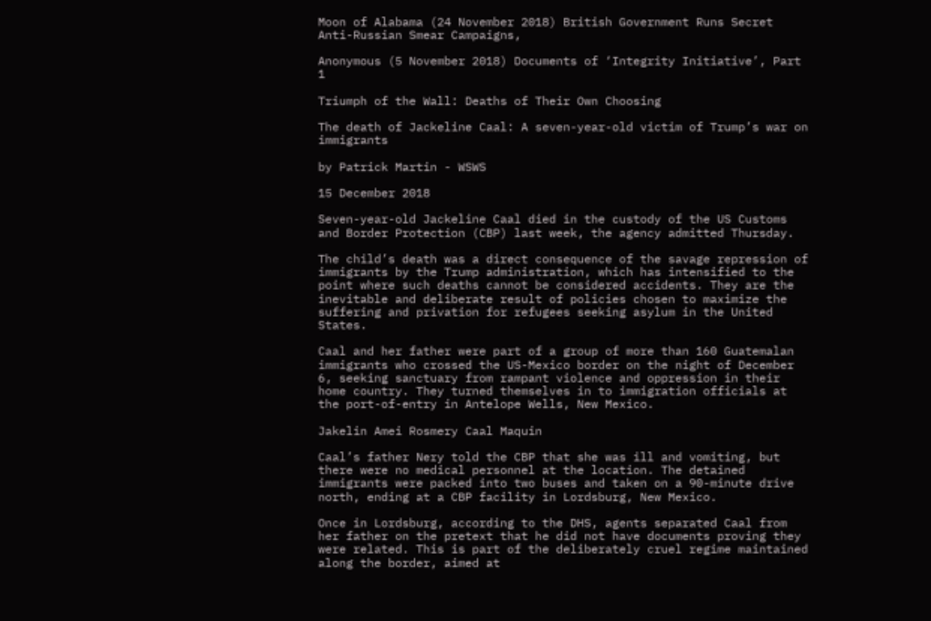Moon of Alabama (24 November 2018) British Government Runs Secret Anti-Russian Smear Campaigns,

Anonymous (5 November 2018) Documents of ‘Integrity Initiative’, Part 1

Triumph of the Wall: Deaths of Their Own Choosing

The death of Jackeline Caal: A seven-year-old victim of Trump’s war on immigrants

by Patrick Martin - WSWS

15 December 2018

Seven-year-old Jackeline Caal died in the custody of the US Customs and Border Protection (CBP) last week, the agency admitted Thursday.

The child’s death was a direct consequence of the savage repression of immigrants by the Trump administration, which has intensified to the point where such deaths cannot be considered accidents. They are the inevitable and deliberate result of policies chosen to maximize the suffering and privation for refugees seeking asylum in the United States.

Caal and her father were part of a group of more than 160 Guatemalan immigrants who crossed the US-Mexico border on the night of December 6, seeking sanctuary from rampant violence and oppression in their home country. They turned themselves in to immigration officials at the port-of-entry in Antelope Wells, New Mexico.

Jakelin Amei Rosmery Caal Maquin

Caal’s father Nery told the CBP that she was ill and vomiting, but there were no medical personnel at the location. The detained immigrants were packed into two buses and taken on a 90-minute drive north, ending at a CBP facility in Lordsburg, New Mexico.

Once in Lordsburg, according to the DHS, agents separated Caal from her father on the pretext that he did not have documents proving they were related. This is part of the deliberately cruel regime maintained along the border, aimed at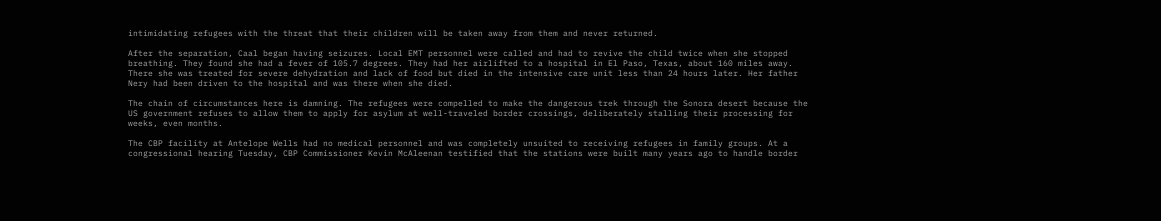intimidating refugees with the threat that their children will be taken away from them and never returned.

After the separation, Caal began having seizures. Local EMT personnel were called and had to revive the child twice when she stopped breathing. They found she had a fever of 105.7 degrees. They had her airlifted to a hospital in El Paso, Texas, about 160 miles away. There she was treated for severe dehydration and lack of food but died in the intensive care unit less than 24 hours later. Her father Nery had been driven to the hospital and was there when she died.

The chain of circumstances here is damning. The refugees were compelled to make the dangerous trek through the Sonora desert because the US government refuses to allow them to apply for asylum at well-traveled border crossings, deliberately stalling their processing for weeks, even months.

The CBP facility at Antelope Wells had no medical personnel and was completely unsuited to receiving refugees in family groups. At a congressional hearing Tuesday, CBP Commissioner Kevin McAleenan testified that the stations were built many years ago to handle border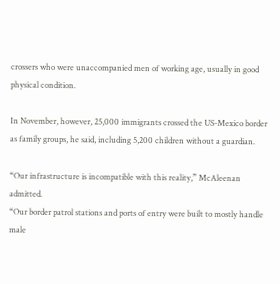crossers who were unaccompanied men of working age, usually in good physical condition.

In November, however, 25,000 immigrants crossed the US-Mexico border as family groups, he said, including 5,200 children without a guardian.

“Our infrastructure is incompatible with this reality,” McAleenan admitted.
“Our border patrol stations and ports of entry were built to mostly handle male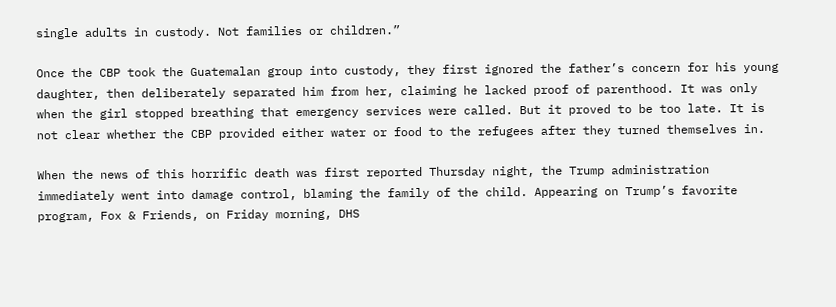single adults in custody. Not families or children.”

Once the CBP took the Guatemalan group into custody, they first ignored the father’s concern for his young daughter, then deliberately separated him from her, claiming he lacked proof of parenthood. It was only when the girl stopped breathing that emergency services were called. But it proved to be too late. It is not clear whether the CBP provided either water or food to the refugees after they turned themselves in.

When the news of this horrific death was first reported Thursday night, the Trump administration immediately went into damage control, blaming the family of the child. Appearing on Trump’s favorite program, Fox & Friends, on Friday morning, DHS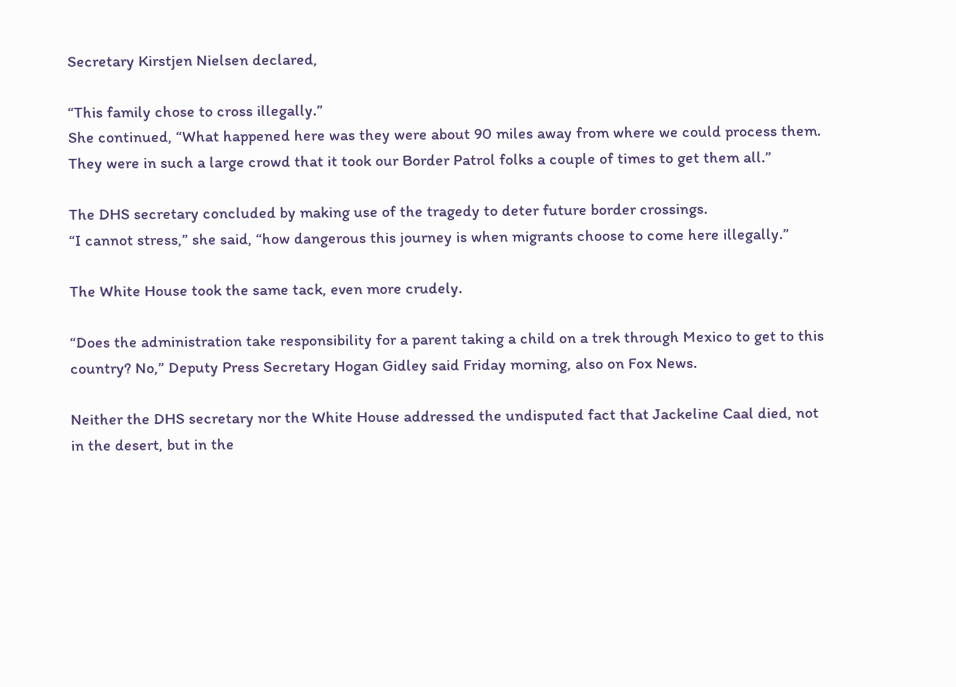Secretary Kirstjen Nielsen declared,

“This family chose to cross illegally.”
She continued, “What happened here was they were about 90 miles away from where we could process them. They were in such a large crowd that it took our Border Patrol folks a couple of times to get them all.”

The DHS secretary concluded by making use of the tragedy to deter future border crossings.
“I cannot stress,” she said, “how dangerous this journey is when migrants choose to come here illegally.”

The White House took the same tack, even more crudely.

“Does the administration take responsibility for a parent taking a child on a trek through Mexico to get to this country? No,” Deputy Press Secretary Hogan Gidley said Friday morning, also on Fox News.

Neither the DHS secretary nor the White House addressed the undisputed fact that Jackeline Caal died, not in the desert, but in the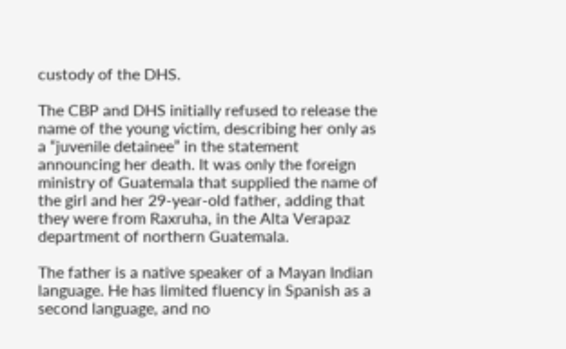custody of the DHS.

The CBP and DHS initially refused to release the name of the young victim, describing her only as a “juvenile detainee” in the statement announcing her death. It was only the foreign ministry of Guatemala that supplied the name of the girl and her 29-year-old father, adding that they were from Raxruha, in the Alta Verapaz department of northern Guatemala.

The father is a native speaker of a Mayan Indian language. He has limited fluency in Spanish as a second language, and no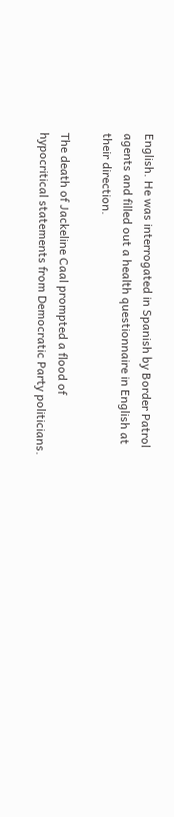English. He was interrogated in Spanish by Border Patrol agents and filled out a health questionnaire in English at their direction.

The death of Jackeline Caal prompted a flood of hypocritical statements from Democratic Party politicians.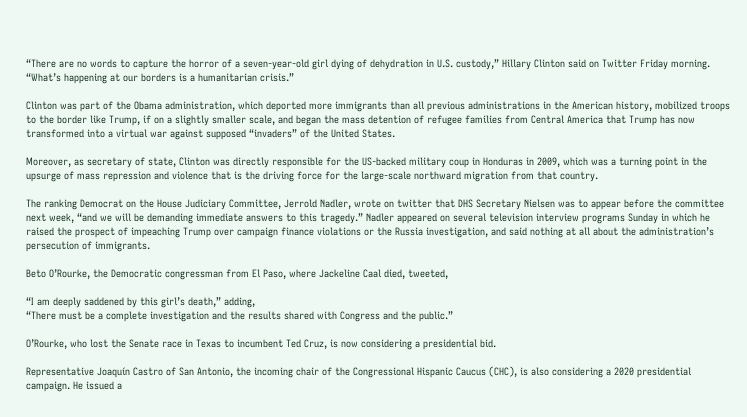“There are no words to capture the horror of a seven-year-old girl dying of dehydration in U.S. custody,” Hillary Clinton said on Twitter Friday morning.
“What’s happening at our borders is a humanitarian crisis.”

Clinton was part of the Obama administration, which deported more immigrants than all previous administrations in the American history, mobilized troops to the border like Trump, if on a slightly smaller scale, and began the mass detention of refugee families from Central America that Trump has now transformed into a virtual war against supposed “invaders” of the United States.

Moreover, as secretary of state, Clinton was directly responsible for the US-backed military coup in Honduras in 2009, which was a turning point in the upsurge of mass repression and violence that is the driving force for the large-scale northward migration from that country.

The ranking Democrat on the House Judiciary Committee, Jerrold Nadler, wrote on twitter that DHS Secretary Nielsen was to appear before the committee next week, “and we will be demanding immediate answers to this tragedy.” Nadler appeared on several television interview programs Sunday in which he raised the prospect of impeaching Trump over campaign finance violations or the Russia investigation, and said nothing at all about the administration’s persecution of immigrants.

Beto O’Rourke, the Democratic congressman from El Paso, where Jackeline Caal died, tweeted,

“I am deeply saddened by this girl’s death,” adding,
“There must be a complete investigation and the results shared with Congress and the public.”

O’Rourke, who lost the Senate race in Texas to incumbent Ted Cruz, is now considering a presidential bid.

Representative Joaquín Castro of San Antonio, the incoming chair of the Congressional Hispanic Caucus (CHC), is also considering a 2020 presidential campaign. He issued a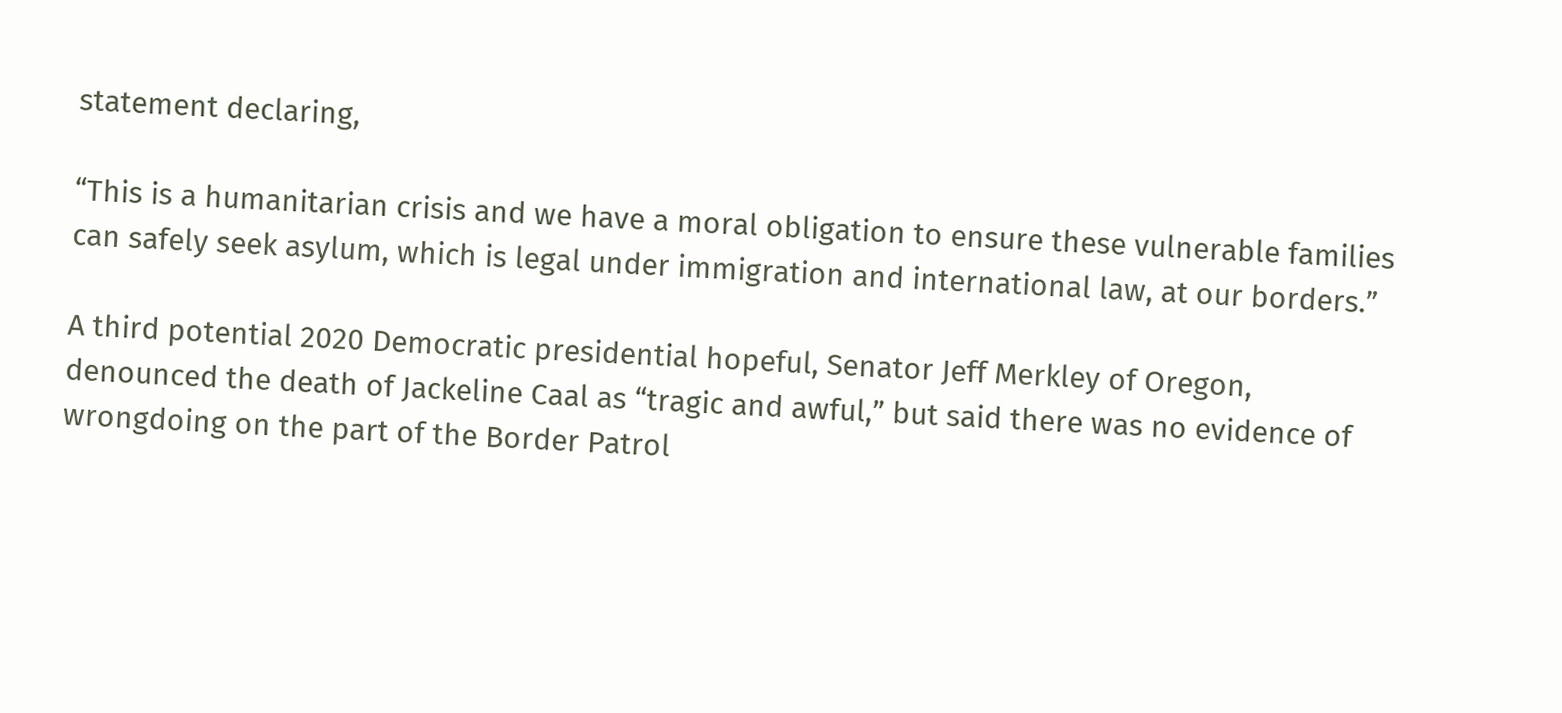statement declaring,

“This is a humanitarian crisis and we have a moral obligation to ensure these vulnerable families can safely seek asylum, which is legal under immigration and international law, at our borders.”

A third potential 2020 Democratic presidential hopeful, Senator Jeff Merkley of Oregon, denounced the death of Jackeline Caal as “tragic and awful,” but said there was no evidence of wrongdoing on the part of the Border Patrol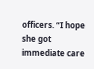officers. “I hope she got immediate care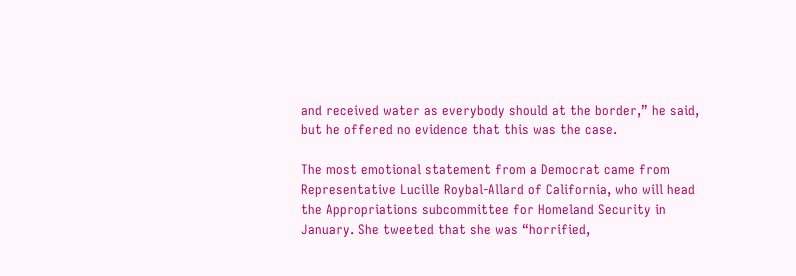and received water as everybody should at the border,” he said, but he offered no evidence that this was the case.

The most emotional statement from a Democrat came from Representative Lucille Roybal-Allard of California, who will head the Appropriations subcommittee for Homeland Security in January. She tweeted that she was “horrified,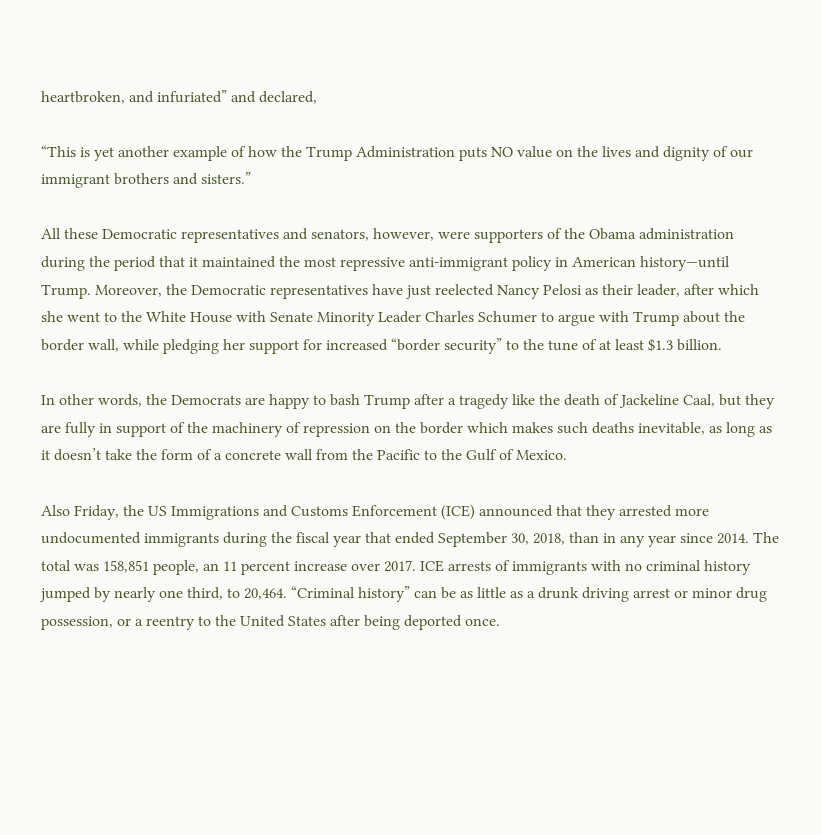heartbroken, and infuriated” and declared,

“This is yet another example of how the Trump Administration puts NO value on the lives and dignity of our immigrant brothers and sisters.”

All these Democratic representatives and senators, however, were supporters of the Obama administration during the period that it maintained the most repressive anti-immigrant policy in American history—until Trump. Moreover, the Democratic representatives have just reelected Nancy Pelosi as their leader, after which she went to the White House with Senate Minority Leader Charles Schumer to argue with Trump about the border wall, while pledging her support for increased “border security” to the tune of at least $1.3 billion.

In other words, the Democrats are happy to bash Trump after a tragedy like the death of Jackeline Caal, but they are fully in support of the machinery of repression on the border which makes such deaths inevitable, as long as it doesn’t take the form of a concrete wall from the Pacific to the Gulf of Mexico.

Also Friday, the US Immigrations and Customs Enforcement (ICE) announced that they arrested more undocumented immigrants during the fiscal year that ended September 30, 2018, than in any year since 2014. The total was 158,851 people, an 11 percent increase over 2017. ICE arrests of immigrants with no criminal history jumped by nearly one third, to 20,464. “Criminal history” can be as little as a drunk driving arrest or minor drug possession, or a reentry to the United States after being deported once.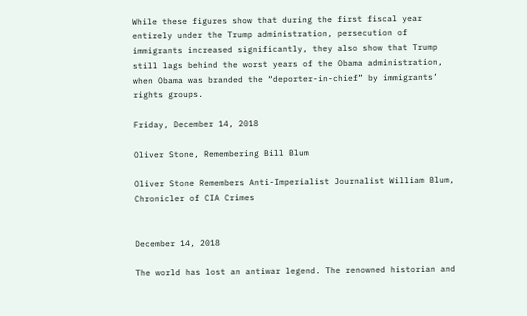While these figures show that during the first fiscal year entirely under the Trump administration, persecution of immigrants increased significantly, they also show that Trump still lags behind the worst years of the Obama administration, when Obama was branded the “deporter-in-chief” by immigrants’ rights groups.

Friday, December 14, 2018

Oliver Stone, Remembering Bill Blum

Oliver Stone Remembers Anti-Imperialist Journalist William Blum, Chronicler of CIA Crimes


December 14, 2018

The world has lost an antiwar legend. The renowned historian and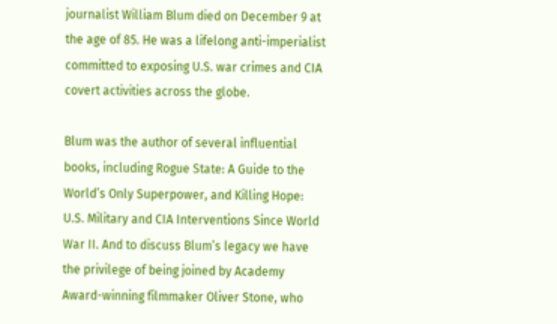journalist William Blum died on December 9 at the age of 85. He was a lifelong anti-imperialist committed to exposing U.S. war crimes and CIA covert activities across the globe.

Blum was the author of several influential books, including Rogue State: A Guide to the World’s Only Superpower, and Killing Hope: U.S. Military and CIA Interventions Since World War II. And to discuss Blum’s legacy we have the privilege of being joined by Academy Award-winning filmmaker Oliver Stone, who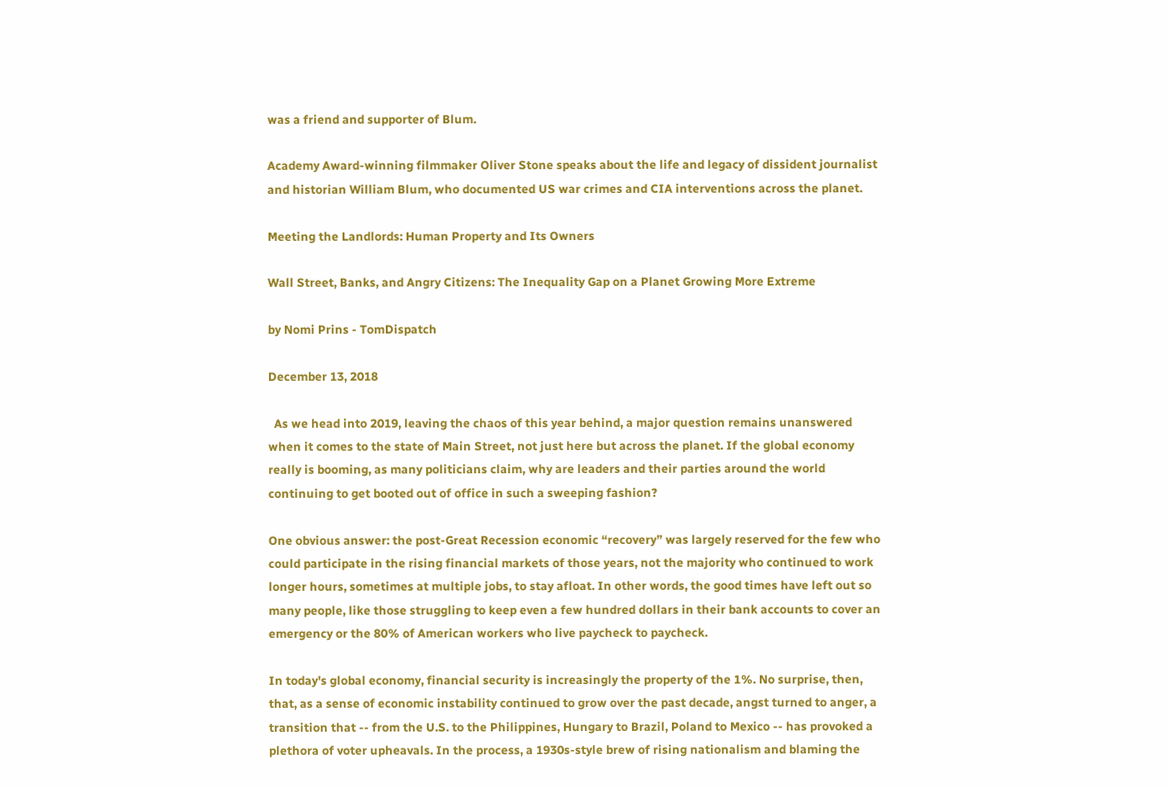was a friend and supporter of Blum.

Academy Award-winning filmmaker Oliver Stone speaks about the life and legacy of dissident journalist and historian William Blum, who documented US war crimes and CIA interventions across the planet.

Meeting the Landlords: Human Property and Its Owners

Wall Street, Banks, and Angry Citizens: The Inequality Gap on a Planet Growing More Extreme

by Nomi Prins - TomDispatch

December 13, 2018

  As we head into 2019, leaving the chaos of this year behind, a major question remains unanswered when it comes to the state of Main Street, not just here but across the planet. If the global economy really is booming, as many politicians claim, why are leaders and their parties around the world continuing to get booted out of office in such a sweeping fashion?

One obvious answer: the post-Great Recession economic “recovery” was largely reserved for the few who could participate in the rising financial markets of those years, not the majority who continued to work longer hours, sometimes at multiple jobs, to stay afloat. In other words, the good times have left out so many people, like those struggling to keep even a few hundred dollars in their bank accounts to cover an emergency or the 80% of American workers who live paycheck to paycheck.

In today's global economy, financial security is increasingly the property of the 1%. No surprise, then, that, as a sense of economic instability continued to grow over the past decade, angst turned to anger, a transition that -- from the U.S. to the Philippines, Hungary to Brazil, Poland to Mexico -- has provoked a plethora of voter upheavals. In the process, a 1930s-style brew of rising nationalism and blaming the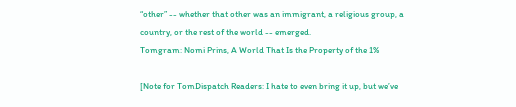“other” -- whether that other was an immigrant, a religious group, a country, or the rest of the world -- emerged.
Tomgram: Nomi Prins, A World That Is the Property of the 1%

[Note for TomDispatch Readers: I hate to even bring it up, but we’ve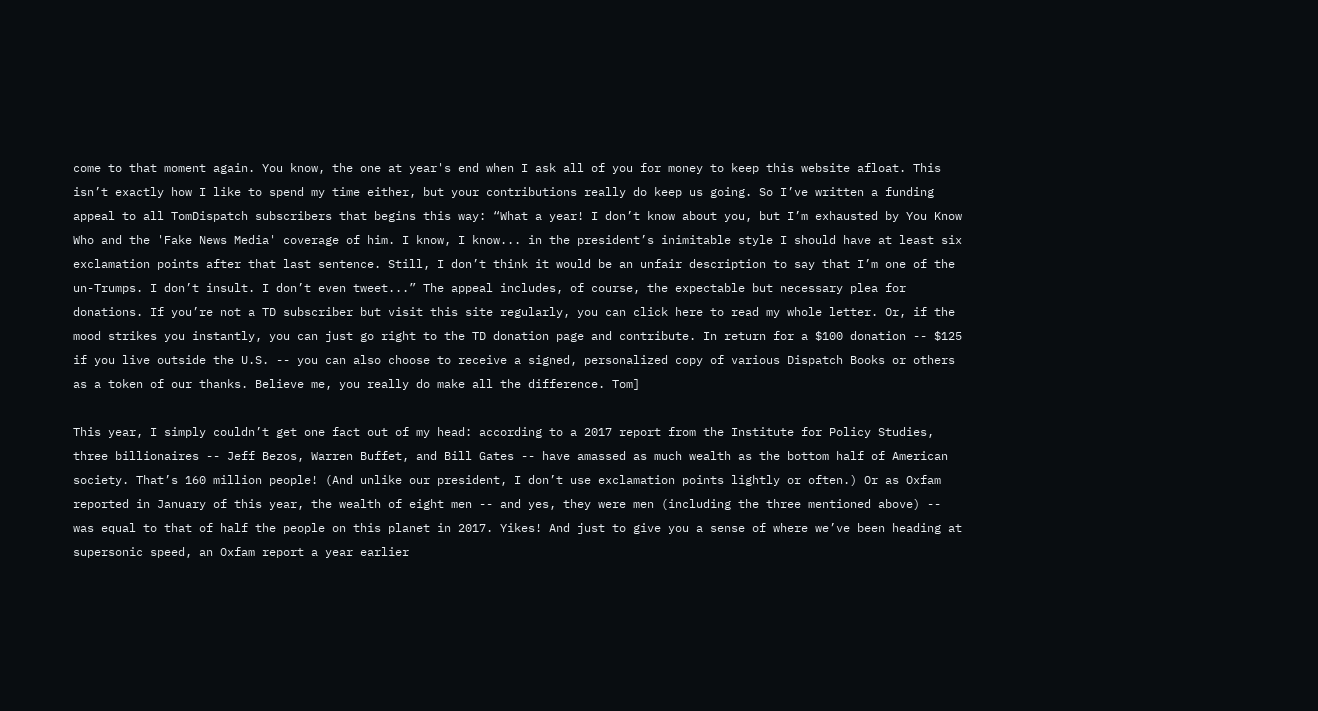come to that moment again. You know, the one at year's end when I ask all of you for money to keep this website afloat. This isn’t exactly how I like to spend my time either, but your contributions really do keep us going. So I’ve written a funding appeal to all TomDispatch subscribers that begins this way: “What a year! I don’t know about you, but I’m exhausted by You Know Who and the 'Fake News Media' coverage of him. I know, I know... in the president’s inimitable style I should have at least six exclamation points after that last sentence. Still, I don’t think it would be an unfair description to say that I’m one of the un-Trumps. I don’t insult. I don’t even tweet...” The appeal includes, of course, the expectable but necessary plea for donations. If you’re not a TD subscriber but visit this site regularly, you can click here to read my whole letter. Or, if the mood strikes you instantly, you can just go right to the TD donation page and contribute. In return for a $100 donation -- $125 if you live outside the U.S. -- you can also choose to receive a signed, personalized copy of various Dispatch Books or others as a token of our thanks. Believe me, you really do make all the difference. Tom]

This year, I simply couldn’t get one fact out of my head: according to a 2017 report from the Institute for Policy Studies, three billionaires -- Jeff Bezos, Warren Buffet, and Bill Gates -- have amassed as much wealth as the bottom half of American society. That’s 160 million people! (And unlike our president, I don’t use exclamation points lightly or often.) Or as Oxfam reported in January of this year, the wealth of eight men -- and yes, they were men (including the three mentioned above) -- was equal to that of half the people on this planet in 2017. Yikes! And just to give you a sense of where we’ve been heading at supersonic speed, an Oxfam report a year earlier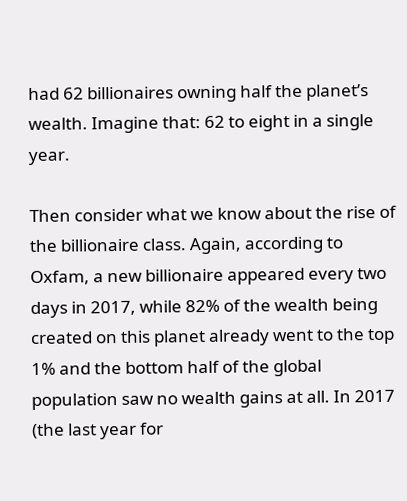had 62 billionaires owning half the planet’s wealth. Imagine that: 62 to eight in a single year.

Then consider what we know about the rise of the billionaire class. Again, according to Oxfam, a new billionaire appeared every two days in 2017, while 82% of the wealth being created on this planet already went to the top 1% and the bottom half of the global population saw no wealth gains at all. In 2017 (the last year for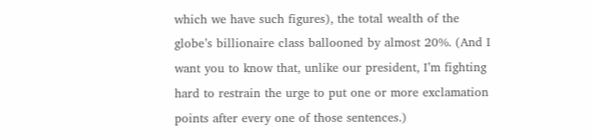which we have such figures), the total wealth of the globe’s billionaire class ballooned by almost 20%. (And I want you to know that, unlike our president, I’m fighting hard to restrain the urge to put one or more exclamation points after every one of those sentences.)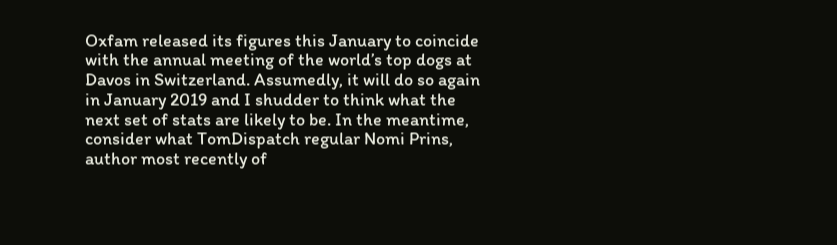Oxfam released its figures this January to coincide with the annual meeting of the world’s top dogs at Davos in Switzerland. Assumedly, it will do so again in January 2019 and I shudder to think what the next set of stats are likely to be. In the meantime, consider what TomDispatch regular Nomi Prins, author most recently of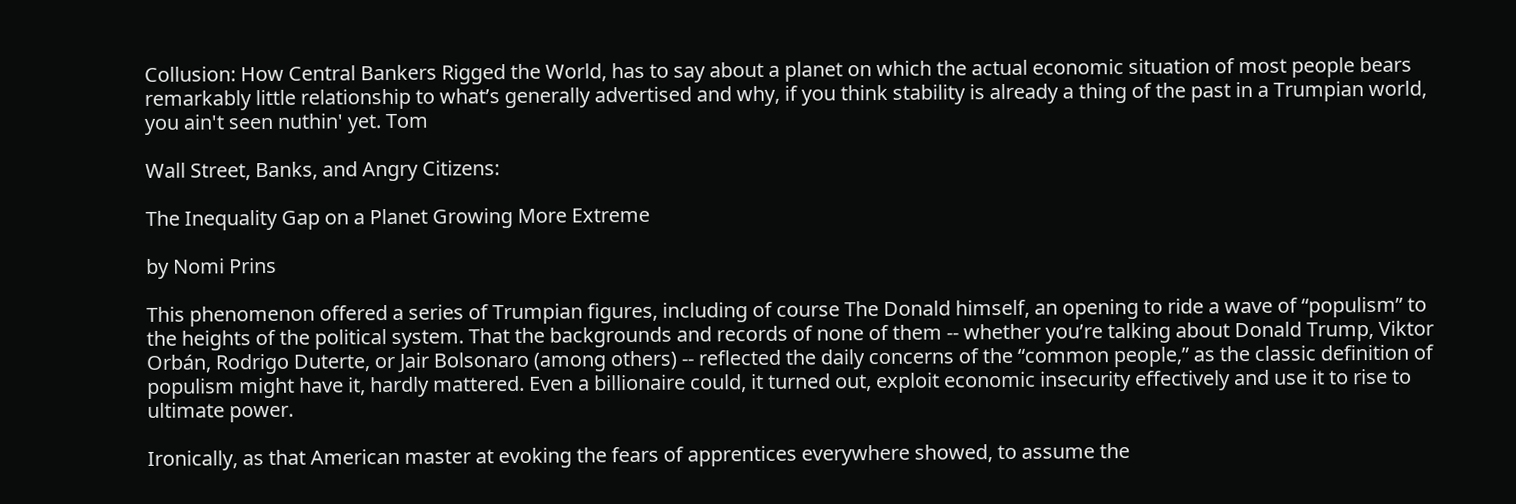Collusion: How Central Bankers Rigged the World, has to say about a planet on which the actual economic situation of most people bears remarkably little relationship to what’s generally advertised and why, if you think stability is already a thing of the past in a Trumpian world, you ain't seen nuthin' yet. Tom

Wall Street, Banks, and Angry Citizens:

The Inequality Gap on a Planet Growing More Extreme

by Nomi Prins

This phenomenon offered a series of Trumpian figures, including of course The Donald himself, an opening to ride a wave of “populism” to the heights of the political system. That the backgrounds and records of none of them -- whether you’re talking about Donald Trump, Viktor Orbán, Rodrigo Duterte, or Jair Bolsonaro (among others) -- reflected the daily concerns of the “common people,” as the classic definition of populism might have it, hardly mattered. Even a billionaire could, it turned out, exploit economic insecurity effectively and use it to rise to ultimate power.

Ironically, as that American master at evoking the fears of apprentices everywhere showed, to assume the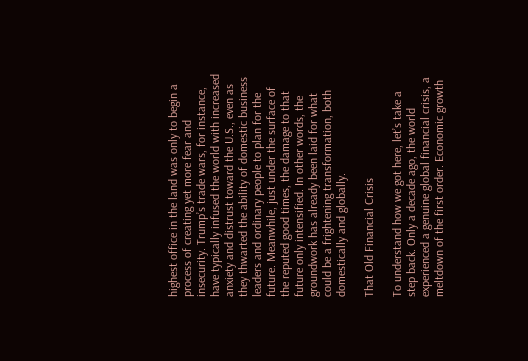highest office in the land was only to begin a process of creating yet more fear and insecurity. Trump’s trade wars, for instance, have typically infused the world with increased anxiety and distrust toward the U.S., even as they thwarted the ability of domestic business leaders and ordinary people to plan for the future. Meanwhile, just under the surface of the reputed good times, the damage to that future only intensified. In other words, the groundwork has already been laid for what could be a frightening transformation, both domestically and globally.

That Old Financial Crisis

To understand how we got here, let’s take a step back. Only a decade ago, the world experienced a genuine global financial crisis, a meltdown of the first order. Economic growth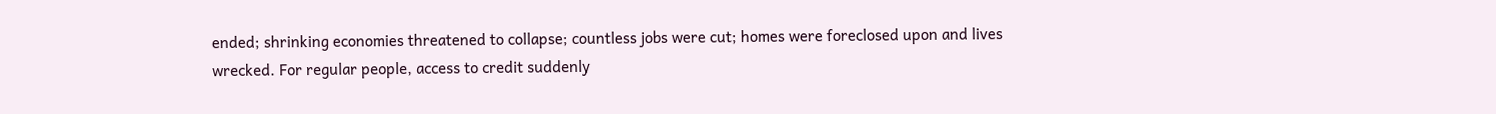ended; shrinking economies threatened to collapse; countless jobs were cut; homes were foreclosed upon and lives wrecked. For regular people, access to credit suddenly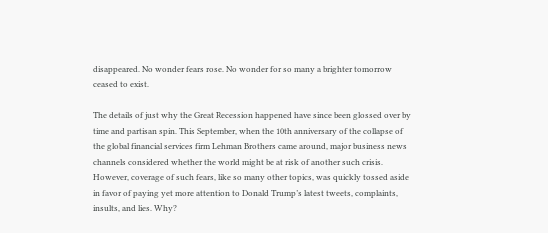disappeared. No wonder fears rose. No wonder for so many a brighter tomorrow ceased to exist.

The details of just why the Great Recession happened have since been glossed over by time and partisan spin. This September, when the 10th anniversary of the collapse of the global financial services firm Lehman Brothers came around, major business news channels considered whether the world might be at risk of another such crisis. However, coverage of such fears, like so many other topics, was quickly tossed aside in favor of paying yet more attention to Donald Trump’s latest tweets, complaints, insults, and lies. Why?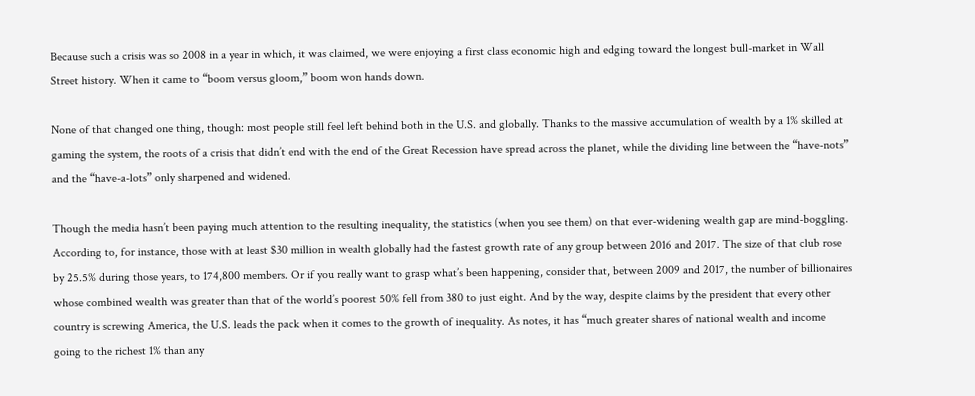Because such a crisis was so 2008 in a year in which, it was claimed, we were enjoying a first class economic high and edging toward the longest bull-market in Wall Street history. When it came to “boom versus gloom,” boom won hands down.

None of that changed one thing, though: most people still feel left behind both in the U.S. and globally. Thanks to the massive accumulation of wealth by a 1% skilled at gaming the system, the roots of a crisis that didn’t end with the end of the Great Recession have spread across the planet, while the dividing line between the “have-nots” and the “have-a-lots” only sharpened and widened.

Though the media hasn’t been paying much attention to the resulting inequality, the statistics (when you see them) on that ever-widening wealth gap are mind-boggling. According to, for instance, those with at least $30 million in wealth globally had the fastest growth rate of any group between 2016 and 2017. The size of that club rose by 25.5% during those years, to 174,800 members. Or if you really want to grasp what’s been happening, consider that, between 2009 and 2017, the number of billionaires whose combined wealth was greater than that of the world’s poorest 50% fell from 380 to just eight. And by the way, despite claims by the president that every other country is screwing America, the U.S. leads the pack when it comes to the growth of inequality. As notes, it has “much greater shares of national wealth and income going to the richest 1% than any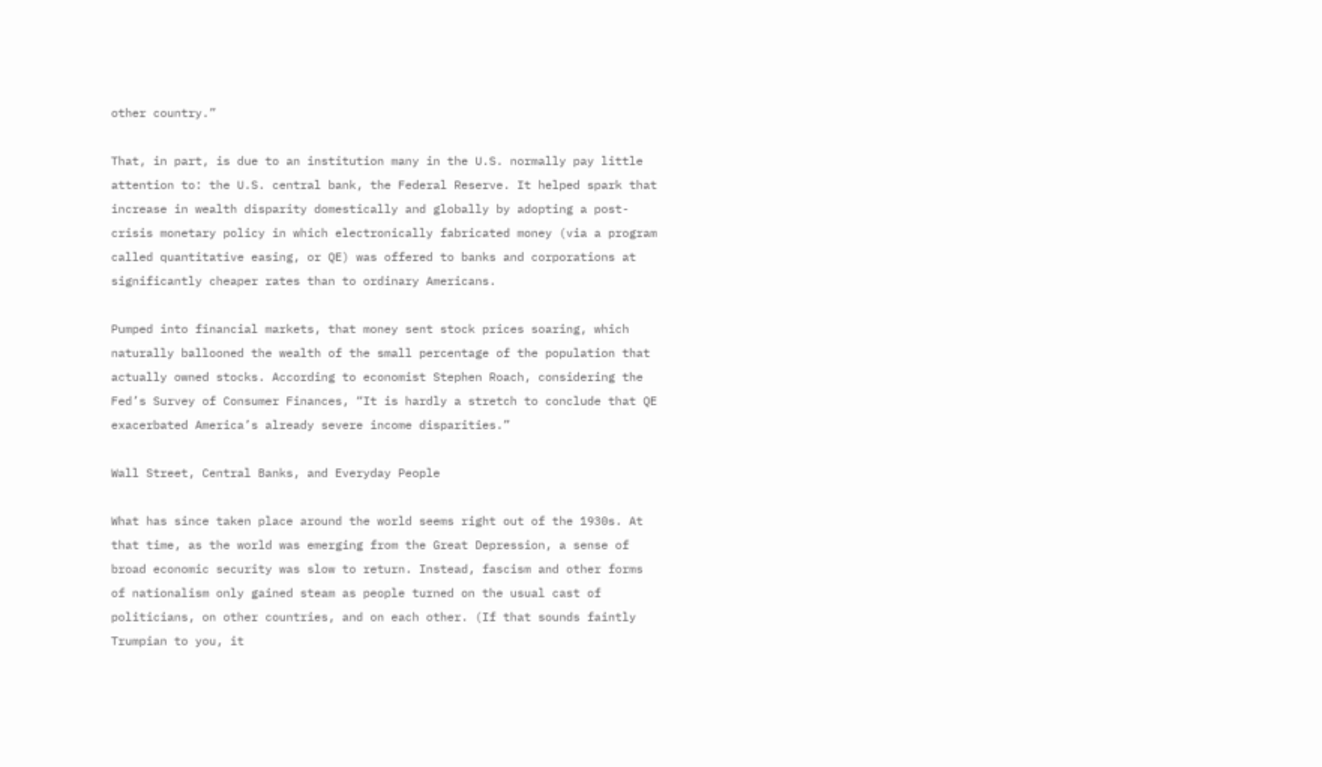other country.”

That, in part, is due to an institution many in the U.S. normally pay little attention to: the U.S. central bank, the Federal Reserve. It helped spark that increase in wealth disparity domestically and globally by adopting a post-crisis monetary policy in which electronically fabricated money (via a program called quantitative easing, or QE) was offered to banks and corporations at significantly cheaper rates than to ordinary Americans.

Pumped into financial markets, that money sent stock prices soaring, which naturally ballooned the wealth of the small percentage of the population that actually owned stocks. According to economist Stephen Roach, considering the Fed’s Survey of Consumer Finances, “It is hardly a stretch to conclude that QE exacerbated America’s already severe income disparities.”

Wall Street, Central Banks, and Everyday People

What has since taken place around the world seems right out of the 1930s. At that time, as the world was emerging from the Great Depression, a sense of broad economic security was slow to return. Instead, fascism and other forms of nationalism only gained steam as people turned on the usual cast of politicians, on other countries, and on each other. (If that sounds faintly Trumpian to you, it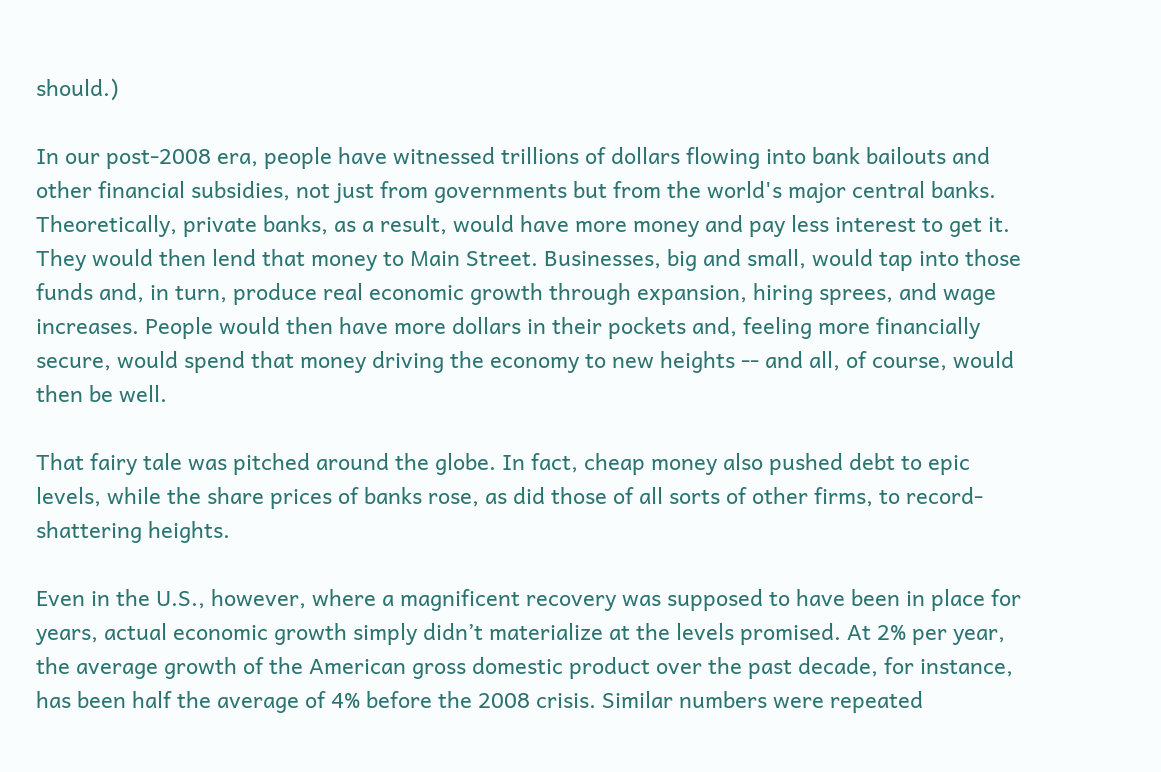should.)

In our post-2008 era, people have witnessed trillions of dollars flowing into bank bailouts and other financial subsidies, not just from governments but from the world's major central banks. Theoretically, private banks, as a result, would have more money and pay less interest to get it. They would then lend that money to Main Street. Businesses, big and small, would tap into those funds and, in turn, produce real economic growth through expansion, hiring sprees, and wage increases. People would then have more dollars in their pockets and, feeling more financially secure, would spend that money driving the economy to new heights -- and all, of course, would then be well.

That fairy tale was pitched around the globe. In fact, cheap money also pushed debt to epic levels, while the share prices of banks rose, as did those of all sorts of other firms, to record-shattering heights.

Even in the U.S., however, where a magnificent recovery was supposed to have been in place for years, actual economic growth simply didn’t materialize at the levels promised. At 2% per year, the average growth of the American gross domestic product over the past decade, for instance, has been half the average of 4% before the 2008 crisis. Similar numbers were repeated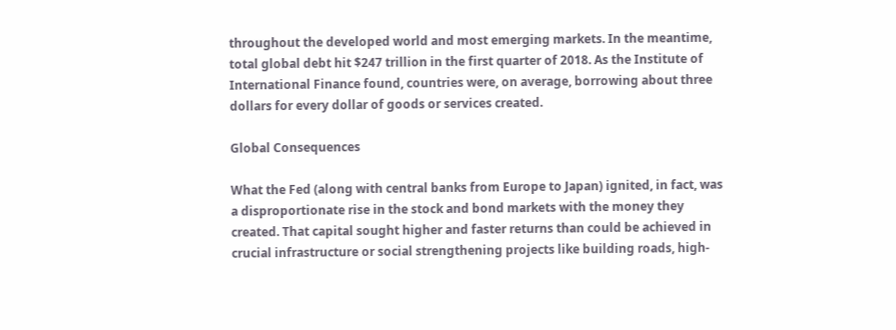throughout the developed world and most emerging markets. In the meantime, total global debt hit $247 trillion in the first quarter of 2018. As the Institute of International Finance found, countries were, on average, borrowing about three dollars for every dollar of goods or services created.

Global Consequences

What the Fed (along with central banks from Europe to Japan) ignited, in fact, was a disproportionate rise in the stock and bond markets with the money they created. That capital sought higher and faster returns than could be achieved in crucial infrastructure or social strengthening projects like building roads, high-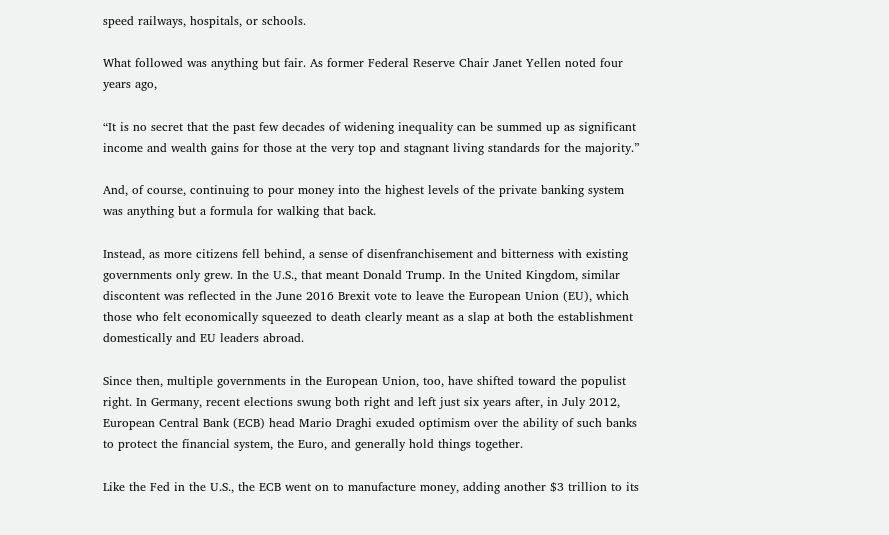speed railways, hospitals, or schools.

What followed was anything but fair. As former Federal Reserve Chair Janet Yellen noted four years ago,

“It is no secret that the past few decades of widening inequality can be summed up as significant income and wealth gains for those at the very top and stagnant living standards for the majority.”

And, of course, continuing to pour money into the highest levels of the private banking system was anything but a formula for walking that back.

Instead, as more citizens fell behind, a sense of disenfranchisement and bitterness with existing governments only grew. In the U.S., that meant Donald Trump. In the United Kingdom, similar discontent was reflected in the June 2016 Brexit vote to leave the European Union (EU), which those who felt economically squeezed to death clearly meant as a slap at both the establishment domestically and EU leaders abroad.

Since then, multiple governments in the European Union, too, have shifted toward the populist right. In Germany, recent elections swung both right and left just six years after, in July 2012, European Central Bank (ECB) head Mario Draghi exuded optimism over the ability of such banks to protect the financial system, the Euro, and generally hold things together.

Like the Fed in the U.S., the ECB went on to manufacture money, adding another $3 trillion to its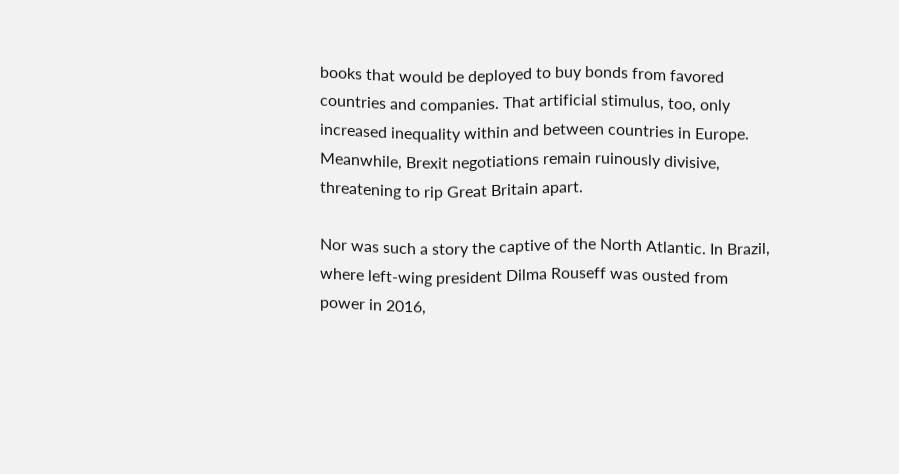books that would be deployed to buy bonds from favored countries and companies. That artificial stimulus, too, only increased inequality within and between countries in Europe. Meanwhile, Brexit negotiations remain ruinously divisive, threatening to rip Great Britain apart.

Nor was such a story the captive of the North Atlantic. In Brazil, where left-wing president Dilma Rouseff was ousted from power in 2016,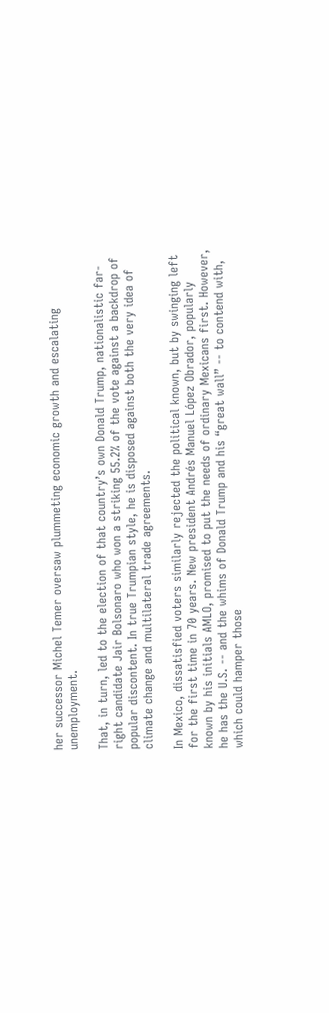her successor Michel Temer oversaw plummeting economic growth and escalating unemployment.

That, in turn, led to the election of that country’s own Donald Trump, nationalistic far-right candidate Jair Bolsonaro who won a striking 55.2% of the vote against a backdrop of popular discontent. In true Trumpian style, he is disposed against both the very idea of climate change and multilateral trade agreements.

In Mexico, dissatisfied voters similarly rejected the political known, but by swinging left for the first time in 70 years. New president Andrés Manuel López Obrador, popularly known by his initials AMLO, promised to put the needs of ordinary Mexicans first. However, he has the U.S. -- and the whims of Donald Trump and his “great wall” -- to contend with, which could hamper those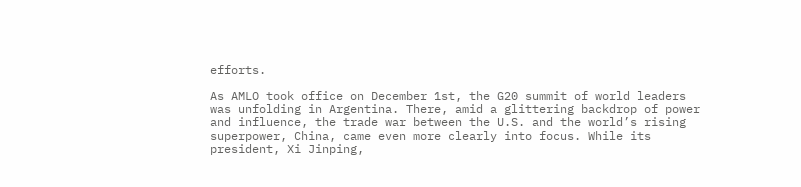efforts.

As AMLO took office on December 1st, the G20 summit of world leaders was unfolding in Argentina. There, amid a glittering backdrop of power and influence, the trade war between the U.S. and the world’s rising superpower, China, came even more clearly into focus. While its president, Xi Jinping,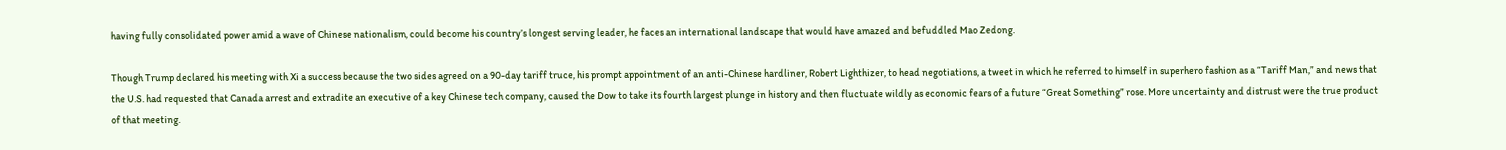having fully consolidated power amid a wave of Chinese nationalism, could become his country’s longest serving leader, he faces an international landscape that would have amazed and befuddled Mao Zedong.

Though Trump declared his meeting with Xi a success because the two sides agreed on a 90-day tariff truce, his prompt appointment of an anti-Chinese hardliner, Robert Lighthizer, to head negotiations, a tweet in which he referred to himself in superhero fashion as a “Tariff Man,” and news that the U.S. had requested that Canada arrest and extradite an executive of a key Chinese tech company, caused the Dow to take its fourth largest plunge in history and then fluctuate wildly as economic fears of a future “Great Something” rose. More uncertainty and distrust were the true product of that meeting.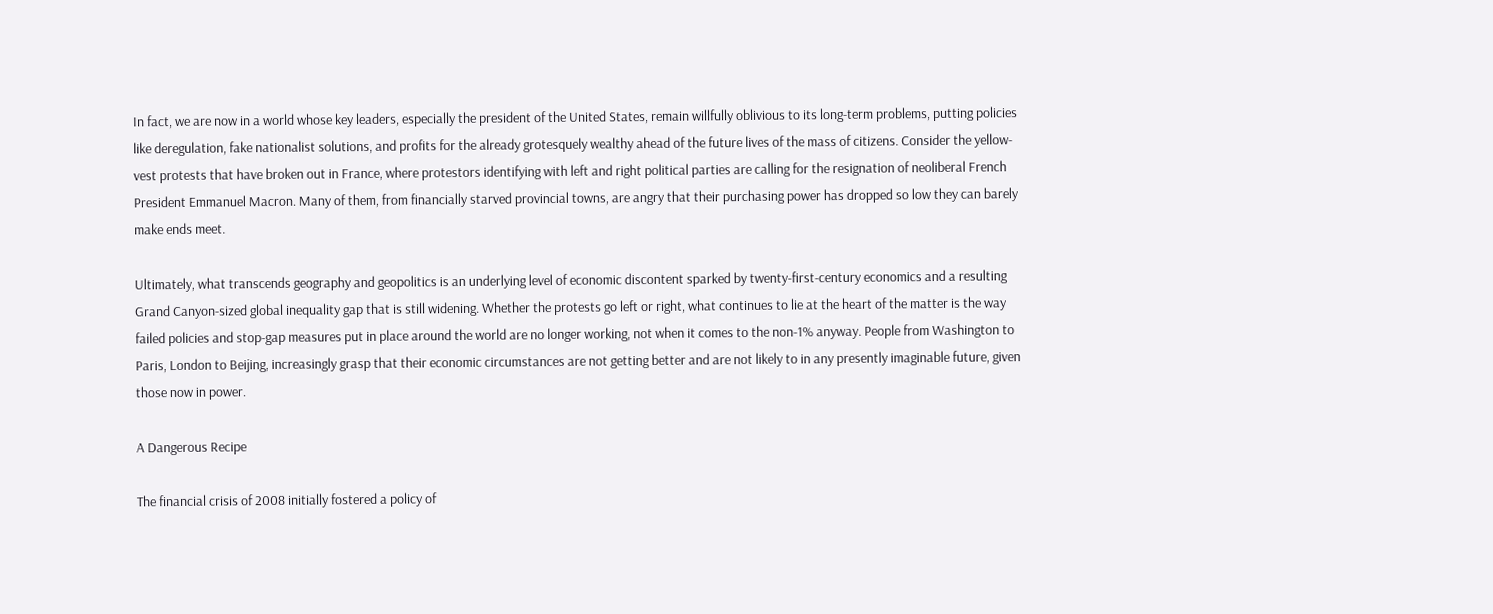In fact, we are now in a world whose key leaders, especially the president of the United States, remain willfully oblivious to its long-term problems, putting policies like deregulation, fake nationalist solutions, and profits for the already grotesquely wealthy ahead of the future lives of the mass of citizens. Consider the yellow-vest protests that have broken out in France, where protestors identifying with left and right political parties are calling for the resignation of neoliberal French President Emmanuel Macron. Many of them, from financially starved provincial towns, are angry that their purchasing power has dropped so low they can barely make ends meet.

Ultimately, what transcends geography and geopolitics is an underlying level of economic discontent sparked by twenty-first-century economics and a resulting Grand Canyon-sized global inequality gap that is still widening. Whether the protests go left or right, what continues to lie at the heart of the matter is the way failed policies and stop-gap measures put in place around the world are no longer working, not when it comes to the non-1% anyway. People from Washington to Paris, London to Beijing, increasingly grasp that their economic circumstances are not getting better and are not likely to in any presently imaginable future, given those now in power.

A Dangerous Recipe

The financial crisis of 2008 initially fostered a policy of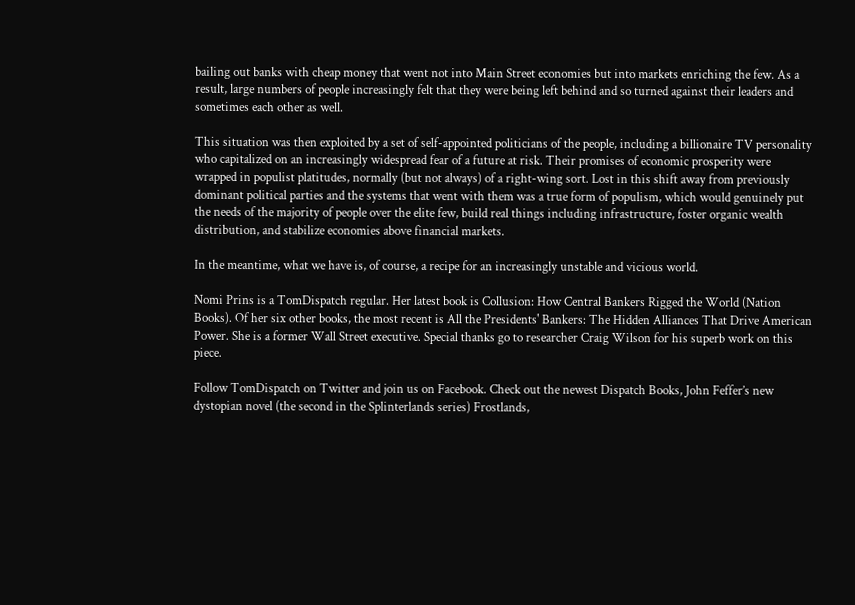bailing out banks with cheap money that went not into Main Street economies but into markets enriching the few. As a result, large numbers of people increasingly felt that they were being left behind and so turned against their leaders and sometimes each other as well.

This situation was then exploited by a set of self-appointed politicians of the people, including a billionaire TV personality who capitalized on an increasingly widespread fear of a future at risk. Their promises of economic prosperity were wrapped in populist platitudes, normally (but not always) of a right-wing sort. Lost in this shift away from previously dominant political parties and the systems that went with them was a true form of populism, which would genuinely put the needs of the majority of people over the elite few, build real things including infrastructure, foster organic wealth distribution, and stabilize economies above financial markets.

In the meantime, what we have is, of course, a recipe for an increasingly unstable and vicious world.

Nomi Prins is a TomDispatch regular. Her latest book is Collusion: How Central Bankers Rigged the World (Nation Books). Of her six other books, the most recent is All the Presidents' Bankers: The Hidden Alliances That Drive American Power. She is a former Wall Street executive. Special thanks go to researcher Craig Wilson for his superb work on this piece.

Follow TomDispatch on Twitter and join us on Facebook. Check out the newest Dispatch Books, John Feffer’s new dystopian novel (the second in the Splinterlands series) Frostlands,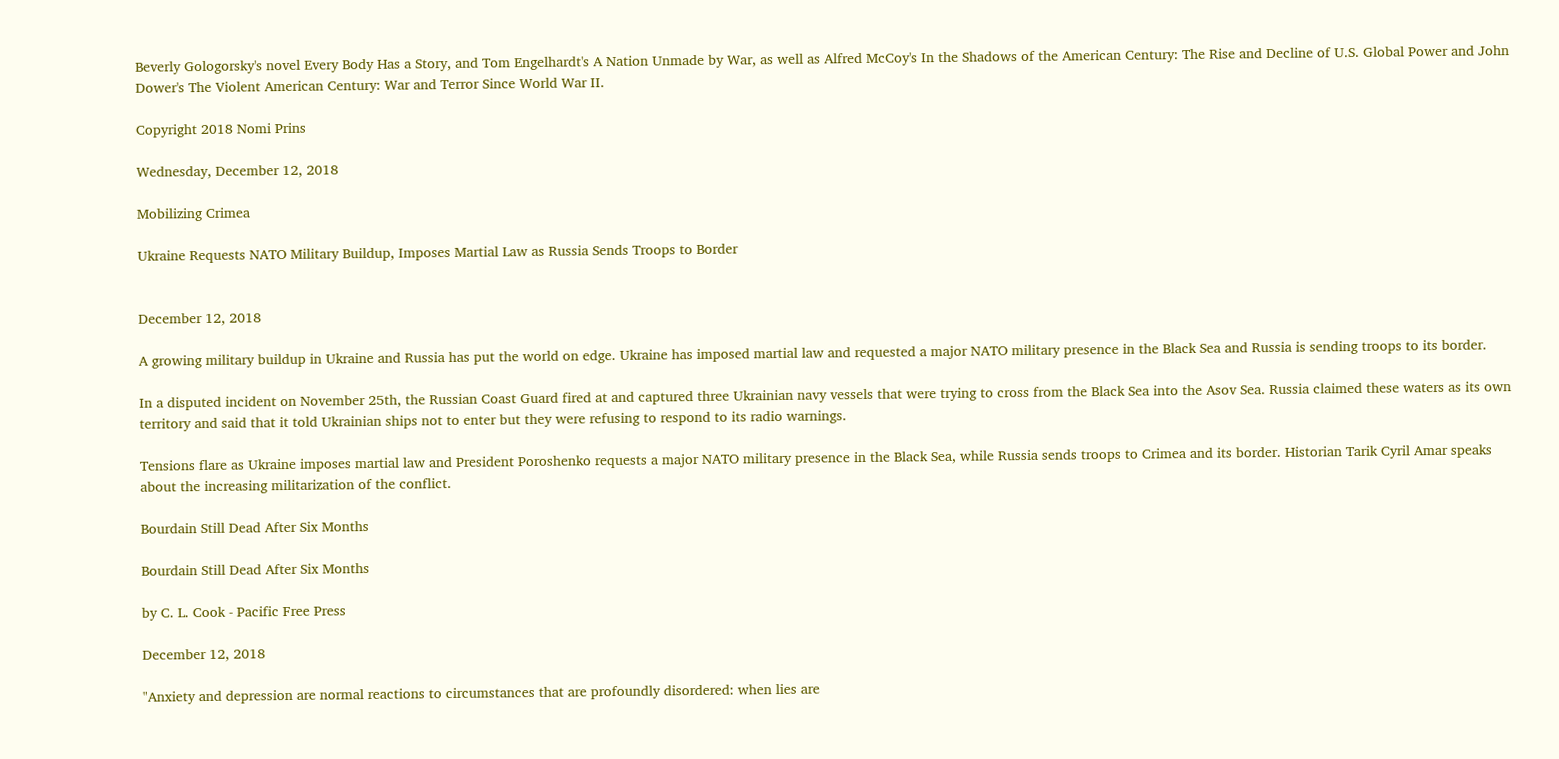Beverly Gologorsky's novel Every Body Has a Story, and Tom Engelhardt's A Nation Unmade by War, as well as Alfred McCoy's In the Shadows of the American Century: The Rise and Decline of U.S. Global Power and John Dower's The Violent American Century: War and Terror Since World War II.

Copyright 2018 Nomi Prins

Wednesday, December 12, 2018

Mobilizing Crimea

Ukraine Requests NATO Military Buildup, Imposes Martial Law as Russia Sends Troops to Border


December 12, 2018

A growing military buildup in Ukraine and Russia has put the world on edge. Ukraine has imposed martial law and requested a major NATO military presence in the Black Sea and Russia is sending troops to its border.

In a disputed incident on November 25th, the Russian Coast Guard fired at and captured three Ukrainian navy vessels that were trying to cross from the Black Sea into the Asov Sea. Russia claimed these waters as its own territory and said that it told Ukrainian ships not to enter but they were refusing to respond to its radio warnings.

Tensions flare as Ukraine imposes martial law and President Poroshenko requests a major NATO military presence in the Black Sea, while Russia sends troops to Crimea and its border. Historian Tarik Cyril Amar speaks about the increasing militarization of the conflict.

Bourdain Still Dead After Six Months

Bourdain Still Dead After Six Months

by C. L. Cook - Pacific Free Press

December 12, 2018

"Anxiety and depression are normal reactions to circumstances that are profoundly disordered: when lies are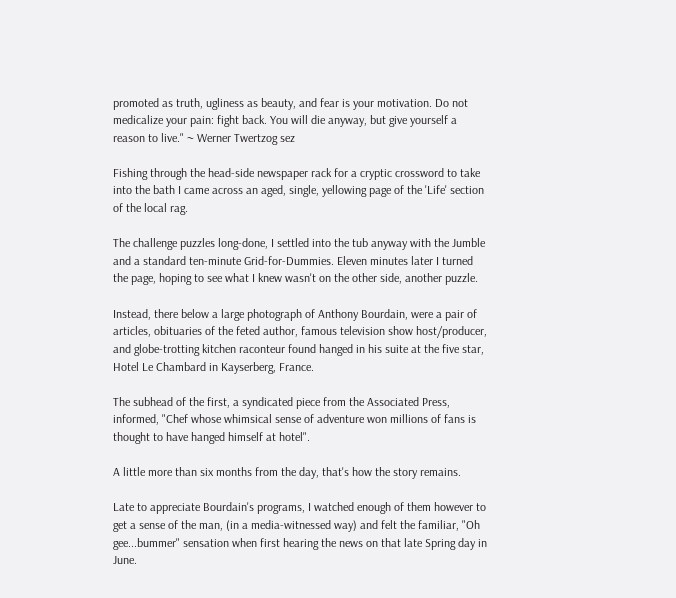promoted as truth, ugliness as beauty, and fear is your motivation. Do not medicalize your pain: fight back. You will die anyway, but give yourself a reason to live." ~ Werner Twertzog sez

Fishing through the head-side newspaper rack for a cryptic crossword to take into the bath I came across an aged, single, yellowing page of the 'Life' section of the local rag.

The challenge puzzles long-done, I settled into the tub anyway with the Jumble and a standard ten-minute Grid-for-Dummies. Eleven minutes later I turned the page, hoping to see what I knew wasn't on the other side, another puzzle.

Instead, there below a large photograph of Anthony Bourdain, were a pair of articles, obituaries of the feted author, famous television show host/producer, and globe-trotting kitchen raconteur found hanged in his suite at the five star, Hotel Le Chambard in Kayserberg, France.

The subhead of the first, a syndicated piece from the Associated Press, informed, "Chef whose whimsical sense of adventure won millions of fans is thought to have hanged himself at hotel".

A little more than six months from the day, that's how the story remains.

Late to appreciate Bourdain's programs, I watched enough of them however to get a sense of the man, (in a media-witnessed way) and felt the familiar, "Oh gee...bummer" sensation when first hearing the news on that late Spring day in June.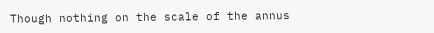Though nothing on the scale of the annus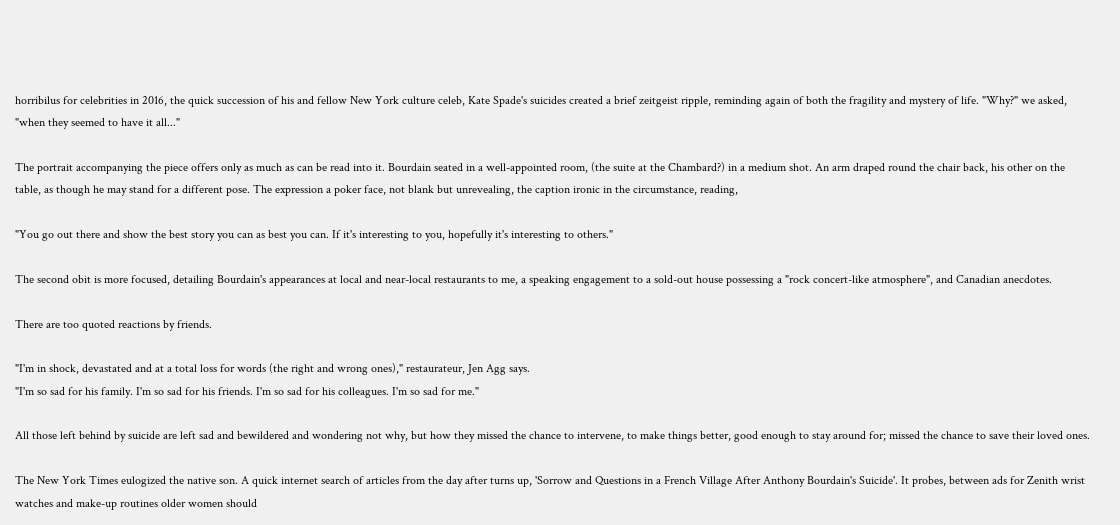horribilus for celebrities in 2016, the quick succession of his and fellow New York culture celeb, Kate Spade's suicides created a brief zeitgeist ripple, reminding again of both the fragility and mystery of life. "Why?" we asked, "when they seemed to have it all..."

The portrait accompanying the piece offers only as much as can be read into it. Bourdain seated in a well-appointed room, (the suite at the Chambard?) in a medium shot. An arm draped round the chair back, his other on the table, as though he may stand for a different pose. The expression a poker face, not blank but unrevealing, the caption ironic in the circumstance, reading,

"You go out there and show the best story you can as best you can. If it's interesting to you, hopefully it's interesting to others."

The second obit is more focused, detailing Bourdain's appearances at local and near-local restaurants to me, a speaking engagement to a sold-out house possessing a "rock concert-like atmosphere", and Canadian anecdotes.

There are too quoted reactions by friends.

"I'm in shock, devastated and at a total loss for words (the right and wrong ones)," restaurateur, Jen Agg says.
"I'm so sad for his family. I'm so sad for his friends. I'm so sad for his colleagues. I'm so sad for me."

All those left behind by suicide are left sad and bewildered and wondering not why, but how they missed the chance to intervene, to make things better, good enough to stay around for; missed the chance to save their loved ones.

The New York Times eulogized the native son. A quick internet search of articles from the day after turns up, 'Sorrow and Questions in a French Village After Anthony Bourdain's Suicide'. It probes, between ads for Zenith wrist watches and make-up routines older women should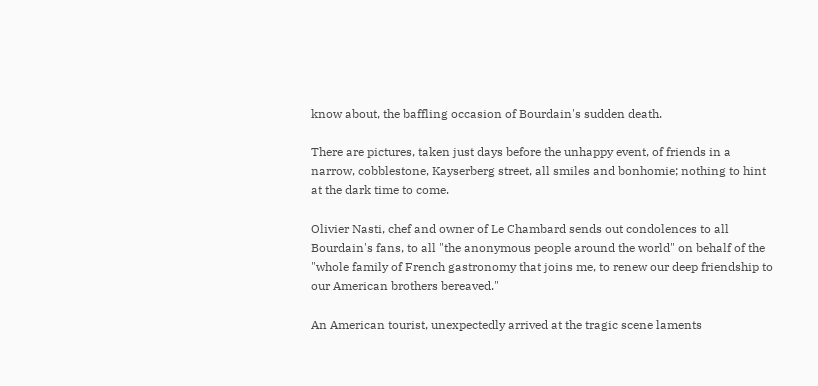know about, the baffling occasion of Bourdain's sudden death.

There are pictures, taken just days before the unhappy event, of friends in a narrow, cobblestone, Kayserberg street, all smiles and bonhomie; nothing to hint at the dark time to come.

Olivier Nasti, chef and owner of Le Chambard sends out condolences to all Bourdain's fans, to all "the anonymous people around the world" on behalf of the "whole family of French gastronomy that joins me, to renew our deep friendship to our American brothers bereaved."

An American tourist, unexpectedly arrived at the tragic scene laments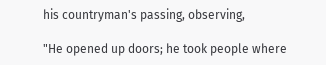his countryman's passing, observing,

"He opened up doors; he took people where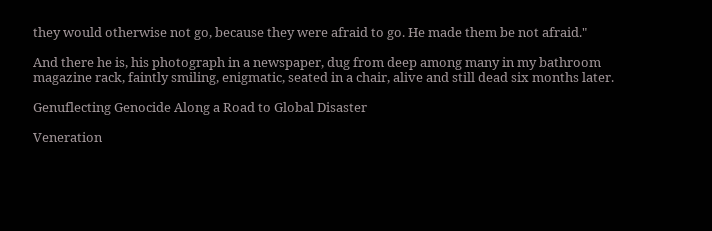they would otherwise not go, because they were afraid to go. He made them be not afraid."

And there he is, his photograph in a newspaper, dug from deep among many in my bathroom magazine rack, faintly smiling, enigmatic, seated in a chair, alive and still dead six months later.

Genuflecting Genocide Along a Road to Global Disaster

Veneration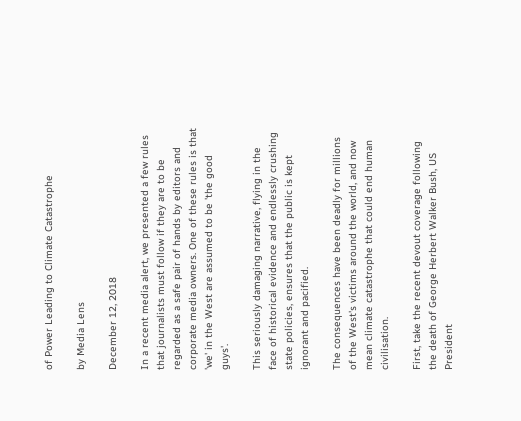of Power Leading to Climate Catastrophe

by Media Lens

December 12, 2018

In a recent media alert, we presented a few rules that journalists must follow if they are to be regarded as a safe pair of hands by editors and corporate media owners. One of these rules is that 'we' in the West are assumed to be 'the good guys'.

This seriously damaging narrative, flying in the face of historical evidence and endlessly crushing state policies, ensures that the public is kept ignorant and pacified.

The consequences have been deadly for millions of the West's victims around the world, and now mean climate catastrophe that could end human civilisation.

First, take the recent devout coverage following the death of George Herbert Walker Bush, US President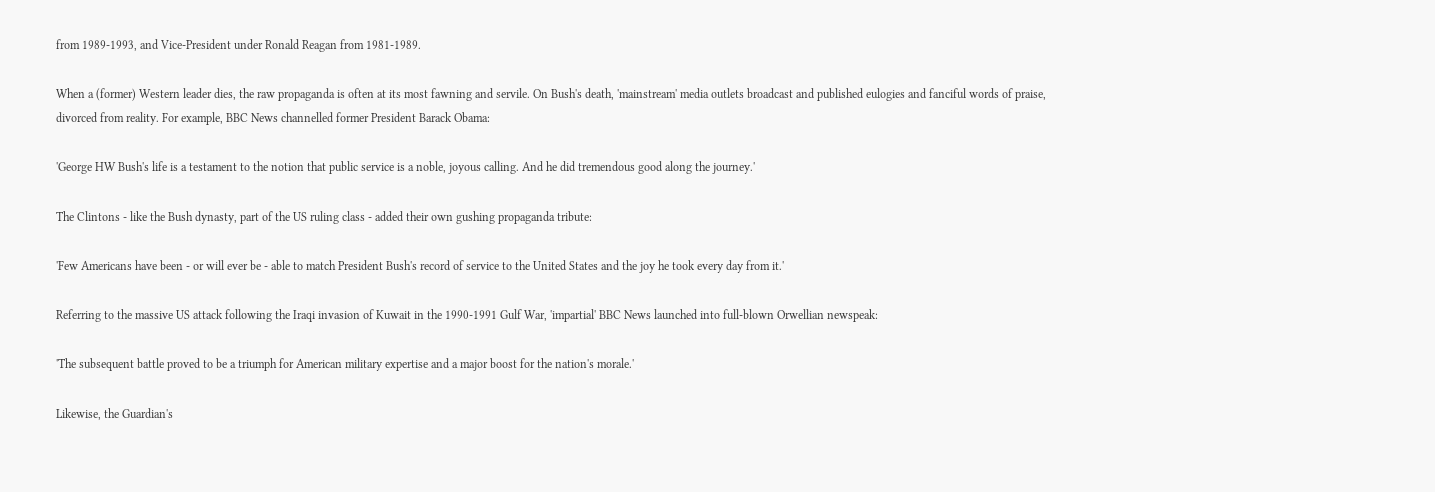from 1989-1993, and Vice-President under Ronald Reagan from 1981-1989.

When a (former) Western leader dies, the raw propaganda is often at its most fawning and servile. On Bush's death, 'mainstream' media outlets broadcast and published eulogies and fanciful words of praise, divorced from reality. For example, BBC News channelled former President Barack Obama:

'George HW Bush's life is a testament to the notion that public service is a noble, joyous calling. And he did tremendous good along the journey.'

The Clintons - like the Bush dynasty, part of the US ruling class - added their own gushing propaganda tribute:

'Few Americans have been - or will ever be - able to match President Bush's record of service to the United States and the joy he took every day from it.'

Referring to the massive US attack following the Iraqi invasion of Kuwait in the 1990-1991 Gulf War, 'impartial' BBC News launched into full-blown Orwellian newspeak:

'The subsequent battle proved to be a triumph for American military expertise and a major boost for the nation's morale.'

Likewise, the Guardian's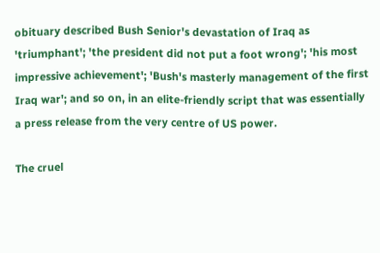obituary described Bush Senior's devastation of Iraq as 'triumphant'; 'the president did not put a foot wrong'; 'his most impressive achievement'; 'Bush's masterly management of the first Iraq war'; and so on, in an elite-friendly script that was essentially a press release from the very centre of US power.

The cruel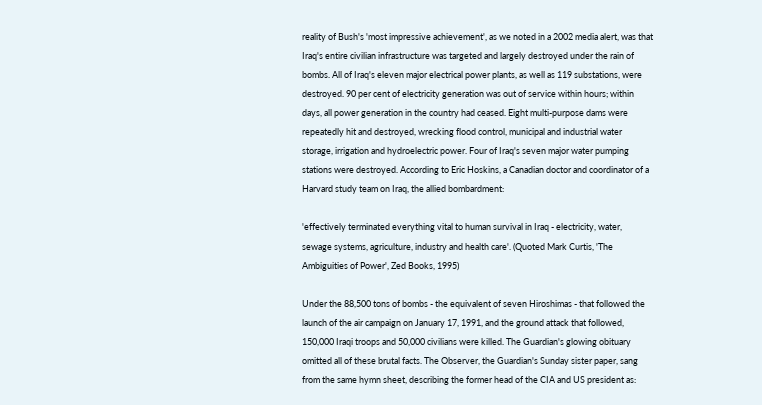reality of Bush's 'most impressive achievement', as we noted in a 2002 media alert, was that Iraq's entire civilian infrastructure was targeted and largely destroyed under the rain of bombs. All of Iraq's eleven major electrical power plants, as well as 119 substations, were destroyed. 90 per cent of electricity generation was out of service within hours; within days, all power generation in the country had ceased. Eight multi-purpose dams were repeatedly hit and destroyed, wrecking flood control, municipal and industrial water storage, irrigation and hydroelectric power. Four of Iraq's seven major water pumping stations were destroyed. According to Eric Hoskins, a Canadian doctor and coordinator of a Harvard study team on Iraq, the allied bombardment:

'effectively terminated everything vital to human survival in Iraq - electricity, water, sewage systems, agriculture, industry and health care'. (Quoted Mark Curtis, 'The Ambiguities of Power', Zed Books, 1995)

Under the 88,500 tons of bombs - the equivalent of seven Hiroshimas - that followed the launch of the air campaign on January 17, 1991, and the ground attack that followed, 150,000 Iraqi troops and 50,000 civilians were killed. The Guardian's glowing obituary omitted all of these brutal facts. The Observer, the Guardian's Sunday sister paper, sang from the same hymn sheet, describing the former head of the CIA and US president as: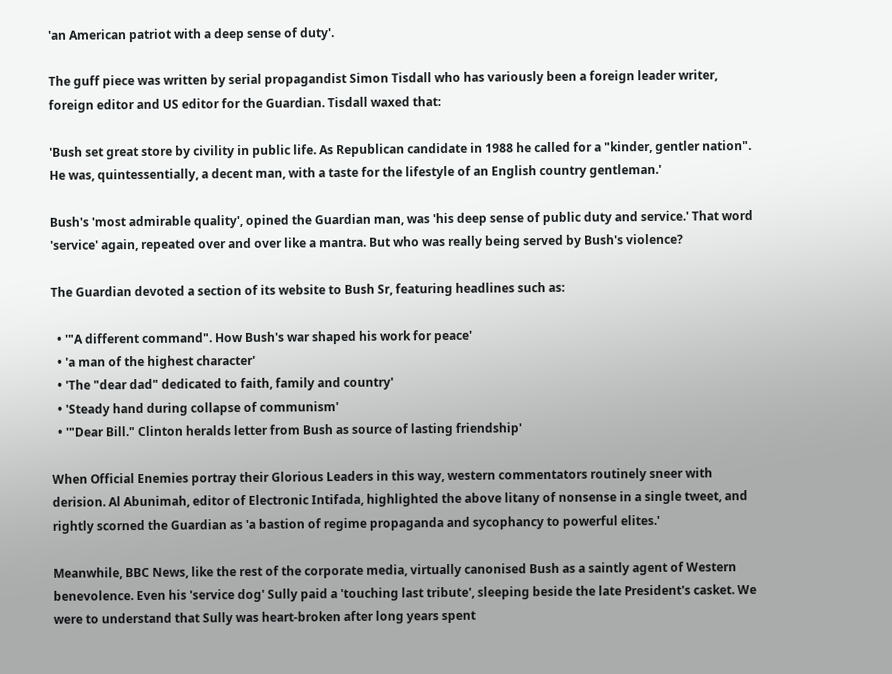'an American patriot with a deep sense of duty'.

The guff piece was written by serial propagandist Simon Tisdall who has variously been a foreign leader writer, foreign editor and US editor for the Guardian. Tisdall waxed that:

'Bush set great store by civility in public life. As Republican candidate in 1988 he called for a "kinder, gentler nation". He was, quintessentially, a decent man, with a taste for the lifestyle of an English country gentleman.'

Bush's 'most admirable quality', opined the Guardian man, was 'his deep sense of public duty and service.' That word 'service' again, repeated over and over like a mantra. But who was really being served by Bush's violence?

The Guardian devoted a section of its website to Bush Sr, featuring headlines such as:

  • '"A different command". How Bush's war shaped his work for peace'
  • 'a man of the highest character'
  • 'The "dear dad" dedicated to faith, family and country'
  • 'Steady hand during collapse of communism'
  • '"Dear Bill." Clinton heralds letter from Bush as source of lasting friendship'

When Official Enemies portray their Glorious Leaders in this way, western commentators routinely sneer with derision. Al Abunimah, editor of Electronic Intifada, highlighted the above litany of nonsense in a single tweet, and rightly scorned the Guardian as 'a bastion of regime propaganda and sycophancy to powerful elites.'

Meanwhile, BBC News, like the rest of the corporate media, virtually canonised Bush as a saintly agent of Western benevolence. Even his 'service dog' Sully paid a 'touching last tribute', sleeping beside the late President's casket. We were to understand that Sully was heart-broken after long years spent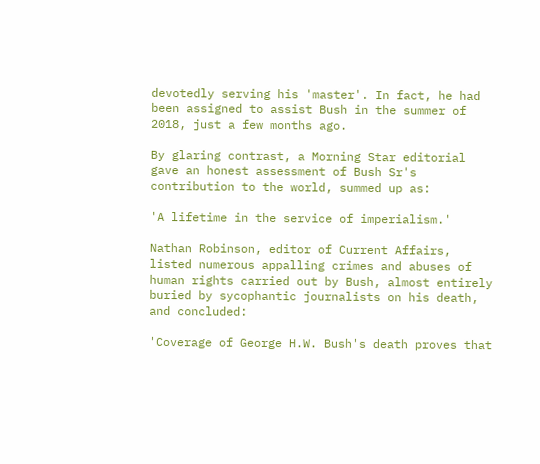devotedly serving his 'master'. In fact, he had been assigned to assist Bush in the summer of 2018, just a few months ago.

By glaring contrast, a Morning Star editorial gave an honest assessment of Bush Sr's contribution to the world, summed up as:

'A lifetime in the service of imperialism.'

Nathan Robinson, editor of Current Affairs, listed numerous appalling crimes and abuses of human rights carried out by Bush, almost entirely buried by sycophantic journalists on his death, and concluded:

'Coverage of George H.W. Bush's death proves that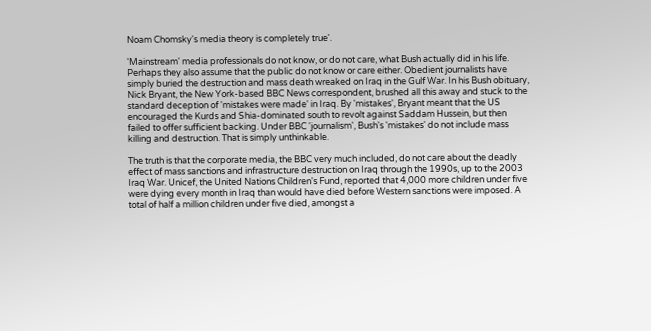Noam Chomsky's media theory is completely true'.

'Mainstream' media professionals do not know, or do not care, what Bush actually did in his life. Perhaps they also assume that the public do not know or care either. Obedient journalists have simply buried the destruction and mass death wreaked on Iraq in the Gulf War. In his Bush obituary, Nick Bryant, the New York-based BBC News correspondent, brushed all this away and stuck to the standard deception of 'mistakes were made' in Iraq. By 'mistakes', Bryant meant that the US encouraged the Kurds and Shia-dominated south to revolt against Saddam Hussein, but then failed to offer sufficient backing. Under BBC 'journalism', Bush's 'mistakes' do not include mass killing and destruction. That is simply unthinkable.

The truth is that the corporate media, the BBC very much included, do not care about the deadly effect of mass sanctions and infrastructure destruction on Iraq through the 1990s, up to the 2003 Iraq War. Unicef, the United Nations Children's Fund, reported that 4,000 more children under five were dying every month in Iraq than would have died before Western sanctions were imposed. A total of half a million children under five died, amongst a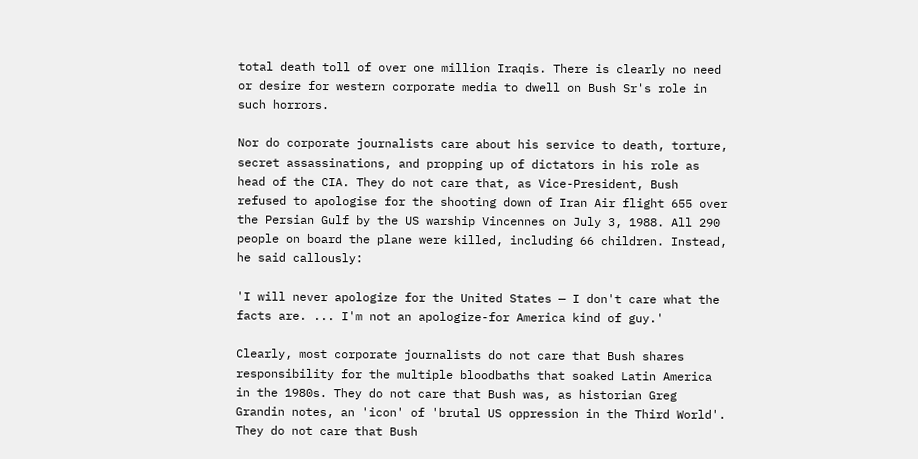total death toll of over one million Iraqis. There is clearly no need or desire for western corporate media to dwell on Bush Sr's role in such horrors.

Nor do corporate journalists care about his service to death, torture, secret assassinations, and propping up of dictators in his role as head of the CIA. They do not care that, as Vice-President, Bush refused to apologise for the shooting down of Iran Air flight 655 over the Persian Gulf by the US warship Vincennes on July 3, 1988. All 290 people on board the plane were killed, including 66 children. Instead, he said callously:

'I will never apologize for the United States — I don't care what the facts are. ... I'm not an apologize-for America kind of guy.'

Clearly, most corporate journalists do not care that Bush shares responsibility for the multiple bloodbaths that soaked Latin America in the 1980s. They do not care that Bush was, as historian Greg Grandin notes, an 'icon' of 'brutal US oppression in the Third World'. They do not care that Bush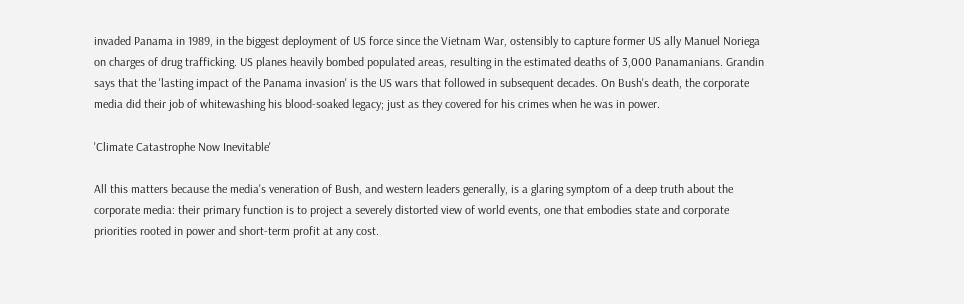invaded Panama in 1989, in the biggest deployment of US force since the Vietnam War, ostensibly to capture former US ally Manuel Noriega on charges of drug trafficking. US planes heavily bombed populated areas, resulting in the estimated deaths of 3,000 Panamanians. Grandin says that the 'lasting impact of the Panama invasion' is the US wars that followed in subsequent decades. On Bush's death, the corporate media did their job of whitewashing his blood-soaked legacy; just as they covered for his crimes when he was in power.

'Climate Catastrophe Now Inevitable'

All this matters because the media's veneration of Bush, and western leaders generally, is a glaring symptom of a deep truth about the corporate media: their primary function is to project a severely distorted view of world events, one that embodies state and corporate priorities rooted in power and short-term profit at any cost.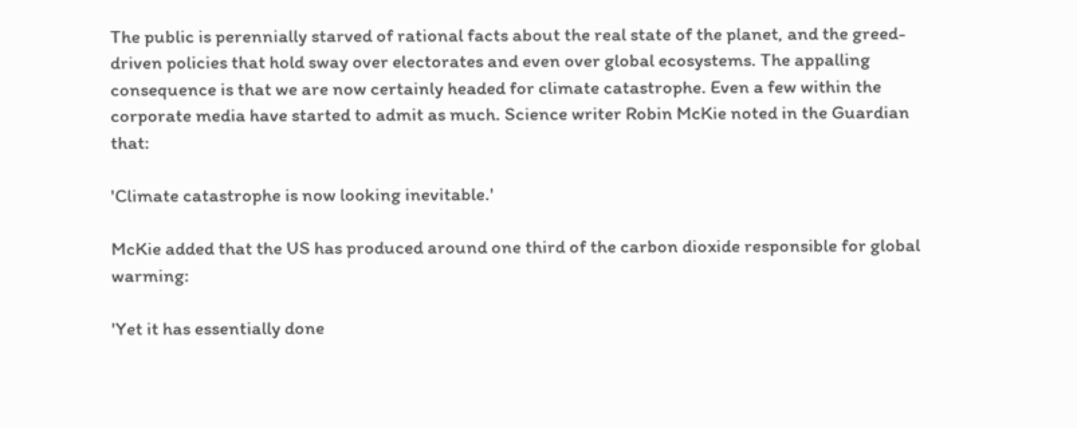The public is perennially starved of rational facts about the real state of the planet, and the greed-driven policies that hold sway over electorates and even over global ecosystems. The appalling consequence is that we are now certainly headed for climate catastrophe. Even a few within the corporate media have started to admit as much. Science writer Robin McKie noted in the Guardian that:

'Climate catastrophe is now looking inevitable.'

McKie added that the US has produced around one third of the carbon dioxide responsible for global warming:

'Yet it has essentially done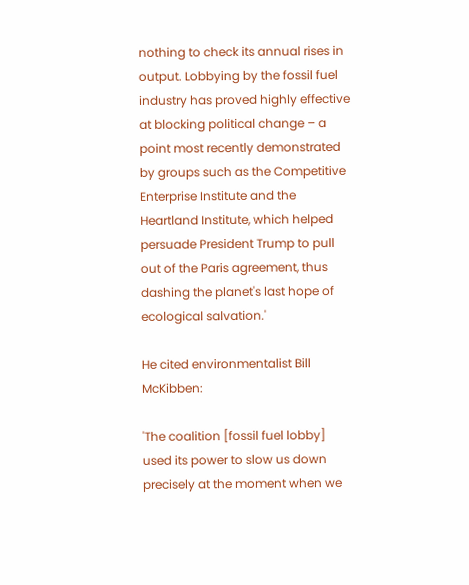nothing to check its annual rises in output. Lobbying by the fossil fuel industry has proved highly effective at blocking political change – a point most recently demonstrated by groups such as the Competitive Enterprise Institute and the Heartland Institute, which helped persuade President Trump to pull out of the Paris agreement, thus dashing the planet's last hope of ecological salvation.'

He cited environmentalist Bill McKibben:

'The coalition [fossil fuel lobby] used its power to slow us down precisely at the moment when we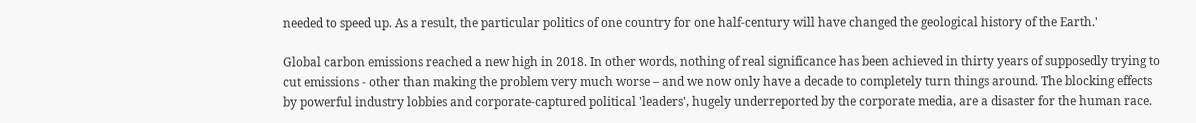needed to speed up. As a result, the particular politics of one country for one half-century will have changed the geological history of the Earth.'

Global carbon emissions reached a new high in 2018. In other words, nothing of real significance has been achieved in thirty years of supposedly trying to cut emissions - other than making the problem very much worse – and we now only have a decade to completely turn things around. The blocking effects by powerful industry lobbies and corporate-captured political 'leaders', hugely underreported by the corporate media, are a disaster for the human race.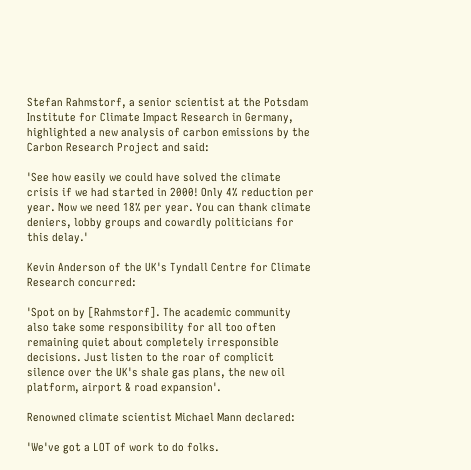Stefan Rahmstorf, a senior scientist at the Potsdam Institute for Climate Impact Research in Germany, highlighted a new analysis of carbon emissions by the Carbon Research Project and said:

'See how easily we could have solved the climate crisis if we had started in 2000! Only 4% reduction per year. Now we need 18% per year. You can thank climate deniers, lobby groups and cowardly politicians for this delay.'

Kevin Anderson of the UK's Tyndall Centre for Climate Research concurred:

'Spot on by [Rahmstorf]. The academic community also take some responsibility for all too often remaining quiet about completely irresponsible decisions. Just listen to the roar of complicit silence over the UK's shale gas plans, the new oil platform, airport & road expansion'.

Renowned climate scientist Michael Mann declared:

'We've got a LOT of work to do folks.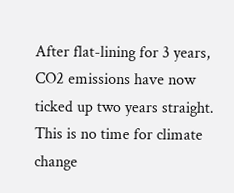After flat-lining for 3 years, CO2 emissions have now ticked up two years straight. This is no time for climate change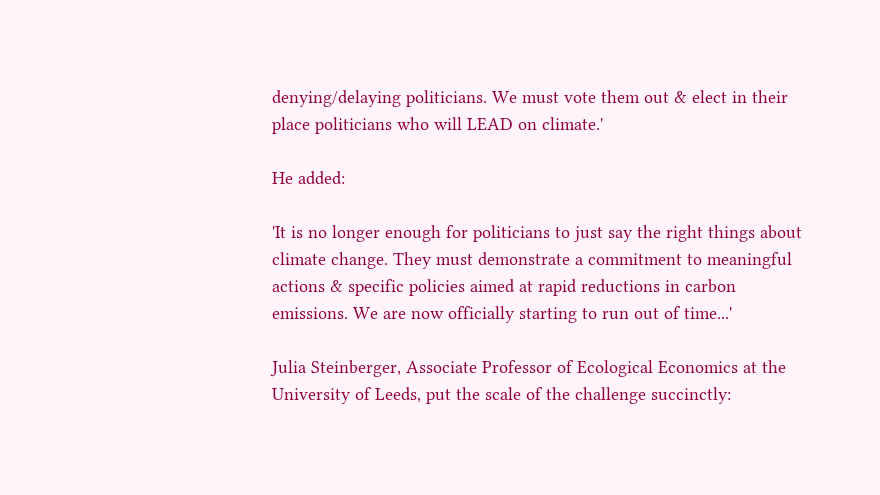denying/delaying politicians. We must vote them out & elect in their place politicians who will LEAD on climate.'

He added:

'It is no longer enough for politicians to just say the right things about climate change. They must demonstrate a commitment to meaningful actions & specific policies aimed at rapid reductions in carbon emissions. We are now officially starting to run out of time...'

Julia Steinberger, Associate Professor of Ecological Economics at the University of Leeds, put the scale of the challenge succinctly: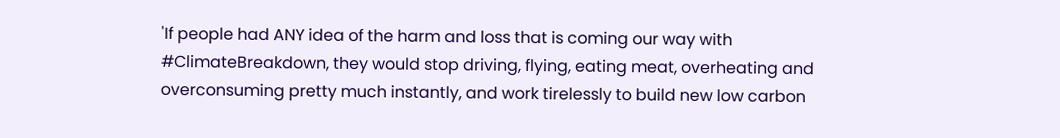'If people had ANY idea of the harm and loss that is coming our way with #ClimateBreakdown, they would stop driving, flying, eating meat, overheating and overconsuming pretty much instantly, and work tirelessly to build new low carbon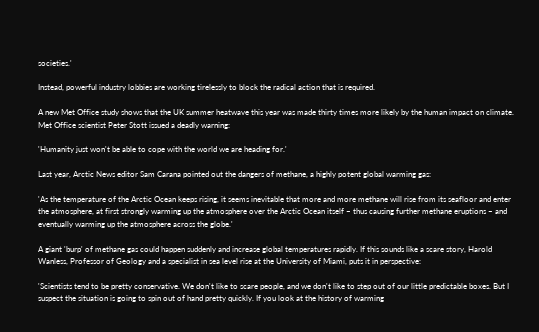societies.'

Instead, powerful industry lobbies are working tirelessly to block the radical action that is required.

A new Met Office study shows that the UK summer heatwave this year was made thirty times more likely by the human impact on climate. Met Office scientist Peter Stott issued a deadly warning:

'Humanity just won't be able to cope with the world we are heading for.'

Last year, Arctic News editor Sam Carana pointed out the dangers of methane, a highly potent global warming gas:

'As the temperature of the Arctic Ocean keeps rising, it seems inevitable that more and more methane will rise from its seafloor and enter the atmosphere, at first strongly warming up the atmosphere over the Arctic Ocean itself – thus causing further methane eruptions – and eventually warming up the atmosphere across the globe.'

A giant 'burp' of methane gas could happen suddenly and increase global temperatures rapidly. If this sounds like a scare story, Harold Wanless, Professor of Geology and a specialist in sea level rise at the University of Miami, puts it in perspective:

'Scientists tend to be pretty conservative. We don't like to scare people, and we don't like to step out of our little predictable boxes. But I suspect the situation is going to spin out of hand pretty quickly. If you look at the history of warming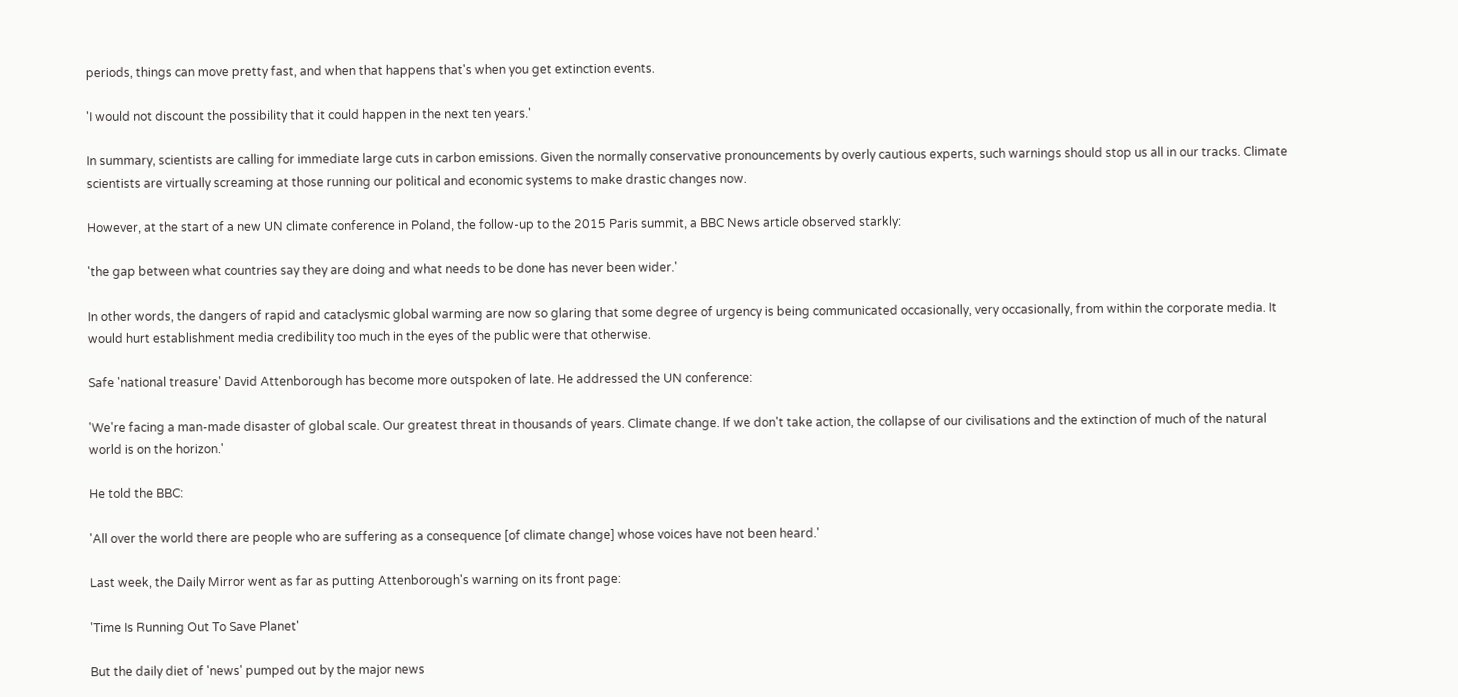periods, things can move pretty fast, and when that happens that's when you get extinction events.

'I would not discount the possibility that it could happen in the next ten years.'

In summary, scientists are calling for immediate large cuts in carbon emissions. Given the normally conservative pronouncements by overly cautious experts, such warnings should stop us all in our tracks. Climate scientists are virtually screaming at those running our political and economic systems to make drastic changes now.

However, at the start of a new UN climate conference in Poland, the follow-up to the 2015 Paris summit, a BBC News article observed starkly:

'the gap between what countries say they are doing and what needs to be done has never been wider.'

In other words, the dangers of rapid and cataclysmic global warming are now so glaring that some degree of urgency is being communicated occasionally, very occasionally, from within the corporate media. It would hurt establishment media credibility too much in the eyes of the public were that otherwise.

Safe 'national treasure' David Attenborough has become more outspoken of late. He addressed the UN conference:

'We're facing a man-made disaster of global scale. Our greatest threat in thousands of years. Climate change. If we don't take action, the collapse of our civilisations and the extinction of much of the natural world is on the horizon.'

He told the BBC:

'All over the world there are people who are suffering as a consequence [of climate change] whose voices have not been heard.'

Last week, the Daily Mirror went as far as putting Attenborough's warning on its front page:

'Time Is Running Out To Save Planet'

But the daily diet of 'news' pumped out by the major news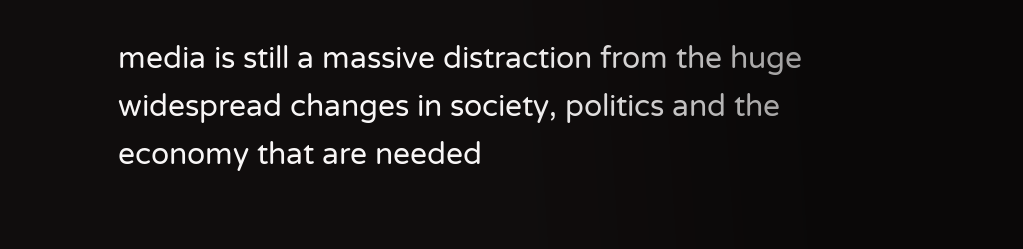media is still a massive distraction from the huge widespread changes in society, politics and the economy that are needed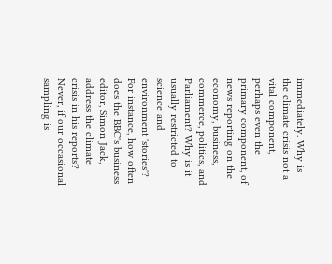immediately. Why is the climate crisis not a vital component, perhaps even the primary component, of news reporting on the economy, business, commerce, politics, and Parliament? Why is it usually restricted to science and environment 'stories'? For instance, how often does the BBC's business editor, Simon Jack, address the climate crisis in his reports? Never, if our occasional sampling is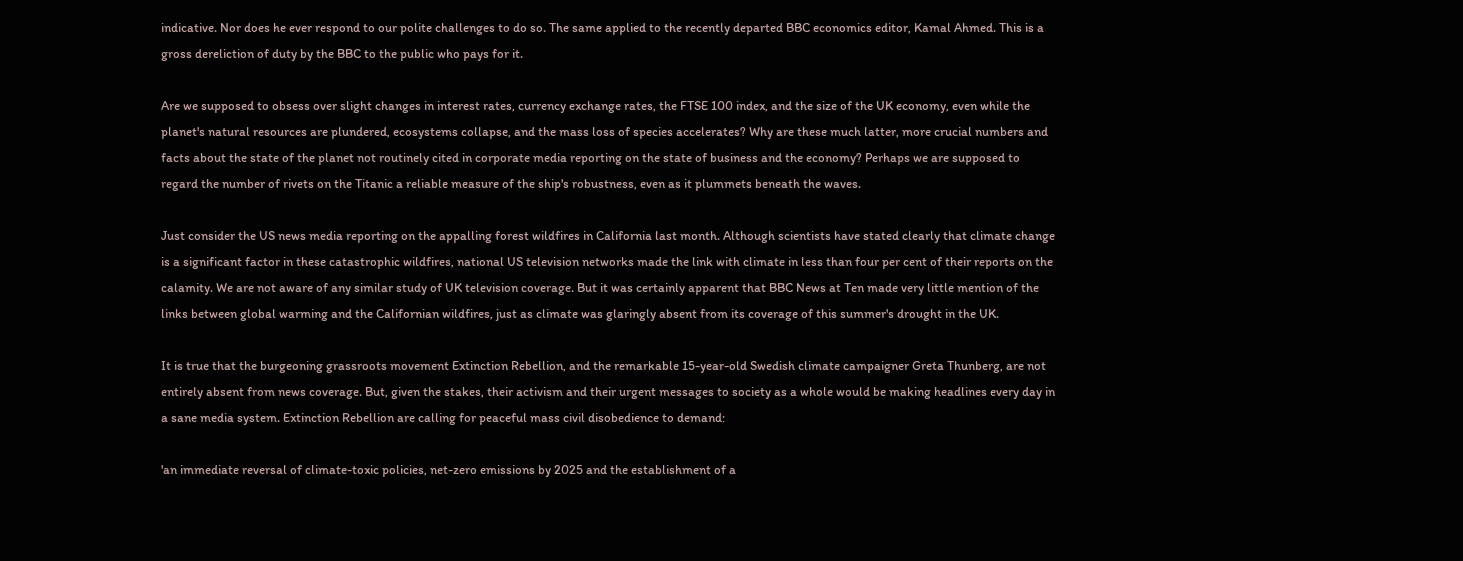indicative. Nor does he ever respond to our polite challenges to do so. The same applied to the recently departed BBC economics editor, Kamal Ahmed. This is a gross dereliction of duty by the BBC to the public who pays for it.

Are we supposed to obsess over slight changes in interest rates, currency exchange rates, the FTSE 100 index, and the size of the UK economy, even while the planet's natural resources are plundered, ecosystems collapse, and the mass loss of species accelerates? Why are these much latter, more crucial numbers and facts about the state of the planet not routinely cited in corporate media reporting on the state of business and the economy? Perhaps we are supposed to regard the number of rivets on the Titanic a reliable measure of the ship's robustness, even as it plummets beneath the waves.

Just consider the US news media reporting on the appalling forest wildfires in California last month. Although scientists have stated clearly that climate change is a significant factor in these catastrophic wildfires, national US television networks made the link with climate in less than four per cent of their reports on the calamity. We are not aware of any similar study of UK television coverage. But it was certainly apparent that BBC News at Ten made very little mention of the links between global warming and the Californian wildfires, just as climate was glaringly absent from its coverage of this summer's drought in the UK.

It is true that the burgeoning grassroots movement Extinction Rebellion, and the remarkable 15-year-old Swedish climate campaigner Greta Thunberg, are not entirely absent from news coverage. But, given the stakes, their activism and their urgent messages to society as a whole would be making headlines every day in a sane media system. Extinction Rebellion are calling for peaceful mass civil disobedience to demand:

'an immediate reversal of climate-toxic policies, net-zero emissions by 2025 and the establishment of a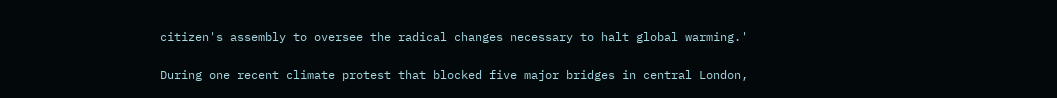citizen's assembly to oversee the radical changes necessary to halt global warming.'

During one recent climate protest that blocked five major bridges in central London,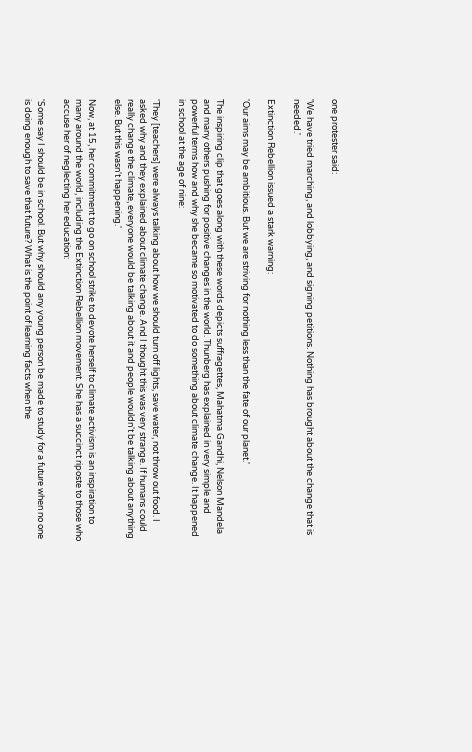one protester said:

'We have tried marching, and lobbying, and signing petitions. Nothing has brought about the change that is needed.'

Extinction Rebellion issued a stark warning:

'Our aims may be ambitious. But we are striving for nothing less than the fate of our planet.'

The inspiring clip that goes along with these words depicts suffragettes, Mahatma Gandhi, Nelson Mandela and many others pushing for positive changes in the world. Thunberg has explained in very simple and powerful terms how and why she became so motivated to do something about climate change. It happened in school at the age of nine:

'They [teachers] were always talking about how we should turn off lights, save water, not throw out food. I asked why and they explained about climate change. And I thought this was very strange. If humans could really change the climate, everyone would be talking about it and people wouldn't be talking about anything else. But this wasn't happening.'

Now, at 15, her commitment to go on school strike to devote herself to climate activism is an inspiration to many around the world, including the Extinction Rebellion movement. She has a succinct riposte to those who accuse her of neglecting her education:

'Some say I should be in school. But why should any young person be made to study for a future when no one is doing enough to save that future? What is the point of learning facts when the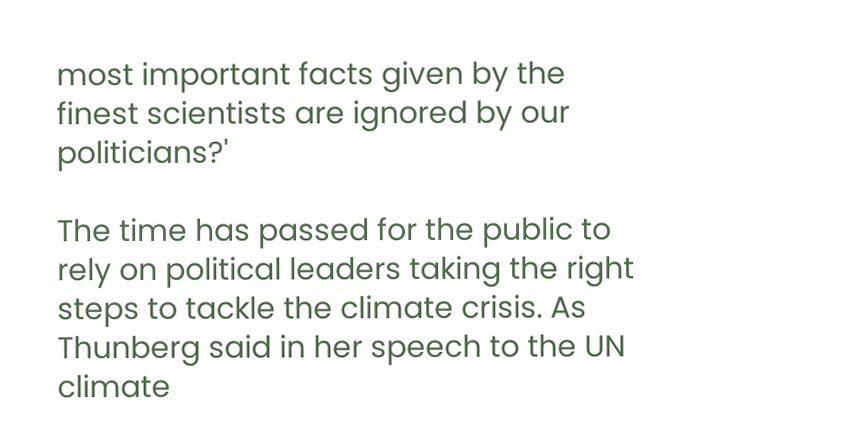most important facts given by the finest scientists are ignored by our politicians?'

The time has passed for the public to rely on political leaders taking the right steps to tackle the climate crisis. As Thunberg said in her speech to the UN climate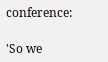conference:

'So we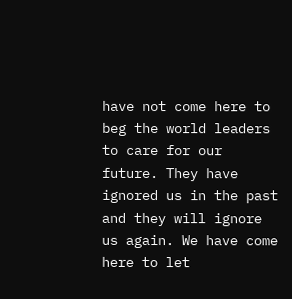have not come here to beg the world leaders to care for our future. They have ignored us in the past and they will ignore us again. We have come here to let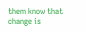them know that change is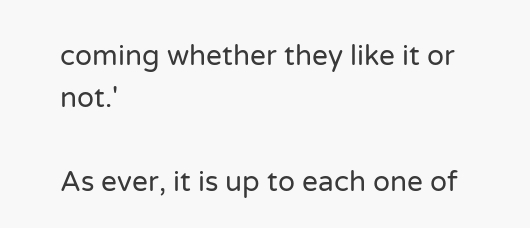coming whether they like it or not.'

As ever, it is up to each one of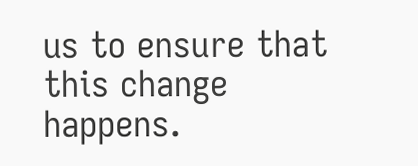us to ensure that this change happens.